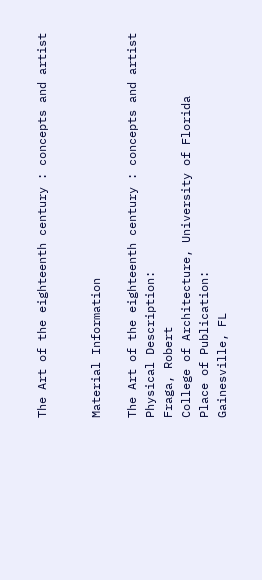The Art of the eighteenth century : concepts and artist


Material Information

The Art of the eighteenth century : concepts and artist
Physical Description:
Fraga, Robert
College of Architecture, University of Florida
Place of Publication:
Gainesville, FL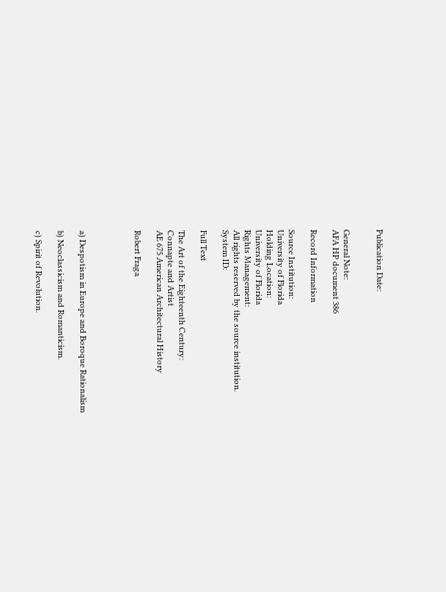Publication Date:


General Note:
AFA HP document 386

Record Information

Source Institution:
University of Florida
Holding Location:
University of Florida
Rights Management:
All rights reserved by the source institution.
System ID:

Full Text

The Art of the Eighteenth Century:
Connapte and Artist
AE 675 American Architectural History

Robert Fraga




a) Despotism in Europe and Boroque Rationalism

b) Neoclassicism and Romanticism.

c) Spirit of Revolution.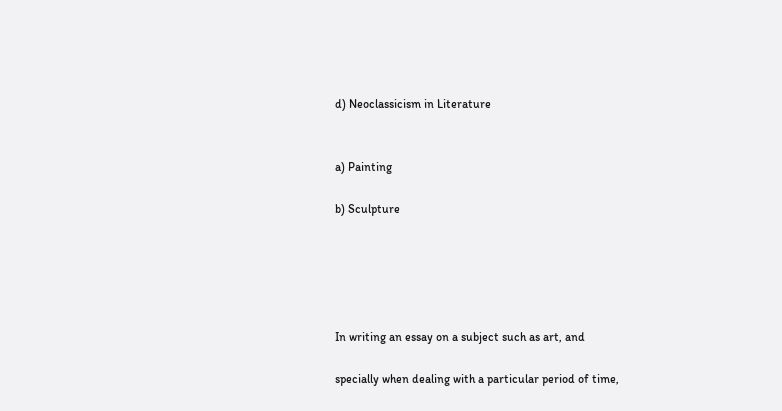d) Neoclassicism in Literature


a) Painting

b) Sculpture





In writing an essay on a subject such as art, and

specially when dealing with a particular period of time,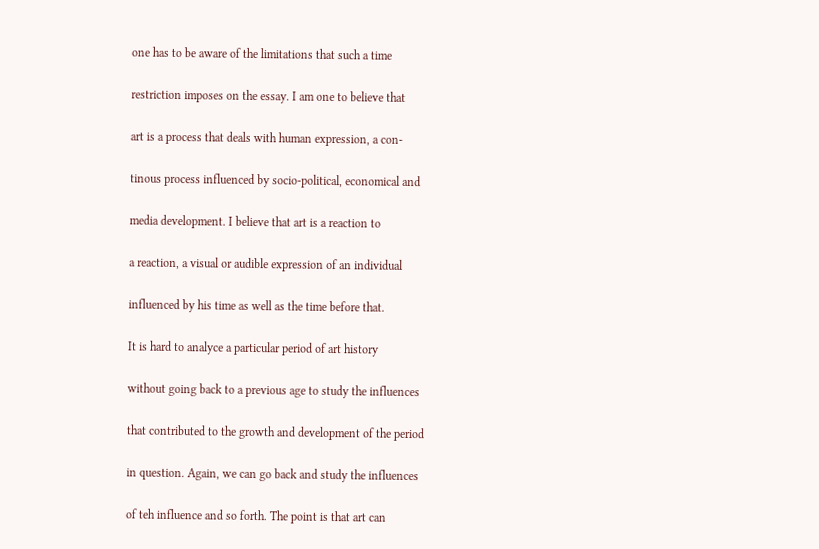one has to be aware of the limitations that such a time

restriction imposes on the essay. I am one to believe that

art is a process that deals with human expression, a con-

tinous process influenced by socio-political, economical and

media development. I believe that art is a reaction to

a reaction, a visual or audible expression of an individual

influenced by his time as well as the time before that.

It is hard to analyce a particular period of art history

without going back to a previous age to study the influences

that contributed to the growth and development of the period

in question. Again, we can go back and study the influences

of teh influence and so forth. The point is that art can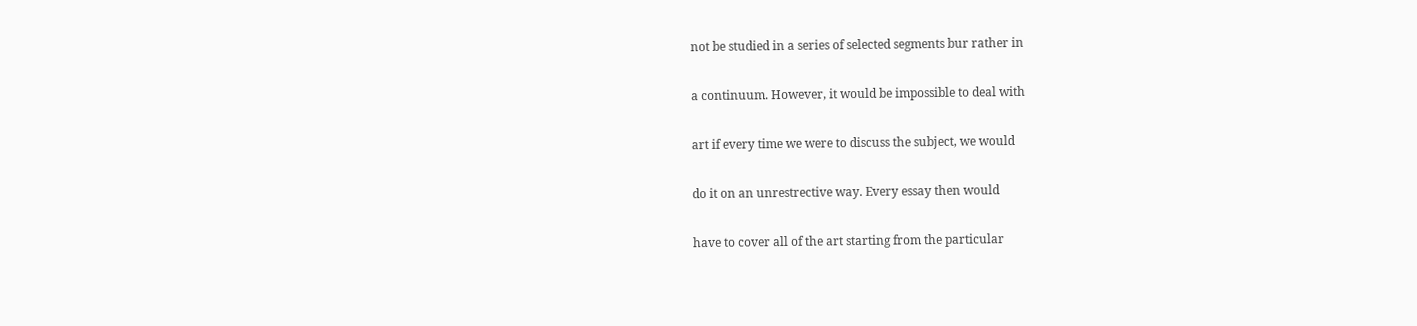not be studied in a series of selected segments bur rather in

a continuum. However, it would be impossible to deal with

art if every time we were to discuss the subject, we would

do it on an unrestrective way. Every essay then would

have to cover all of the art starting from the particular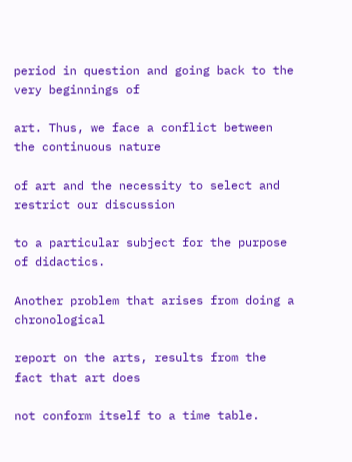period in question and going back to the very beginnings of

art. Thus, we face a conflict between the continuous nature

of art and the necessity to select and restrict our discussion

to a particular subject for the purpose of didactics.

Another problem that arises from doing a chronological

report on the arts, results from the fact that art does

not conform itself to a time table.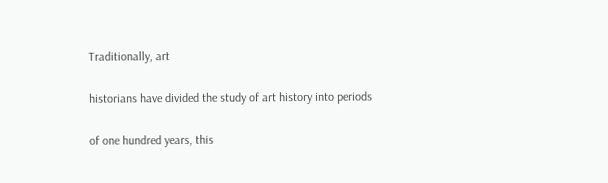Traditionally, art

historians have divided the study of art history into periods

of one hundred years, this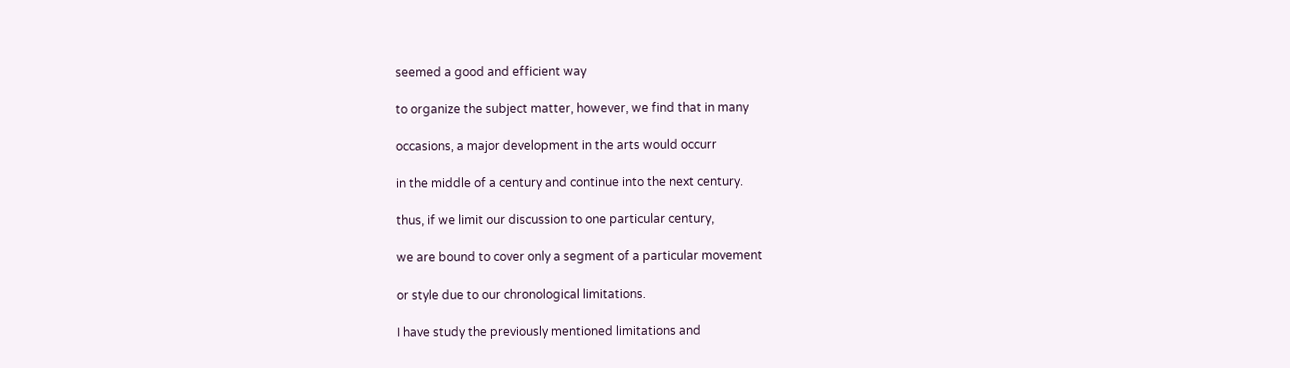seemed a good and efficient way

to organize the subject matter, however, we find that in many

occasions, a major development in the arts would occurr

in the middle of a century and continue into the next century.

thus, if we limit our discussion to one particular century,

we are bound to cover only a segment of a particular movement

or style due to our chronological limitations.

I have study the previously mentioned limitations and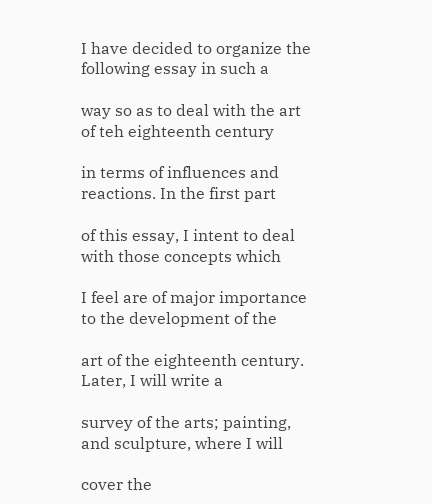I have decided to organize the following essay in such a

way so as to deal with the art of teh eighteenth century

in terms of influences and reactions. In the first part

of this essay, I intent to deal with those concepts which

I feel are of major importance to the development of the

art of the eighteenth century. Later, I will write a

survey of the arts; painting, and sculpture, where I will

cover the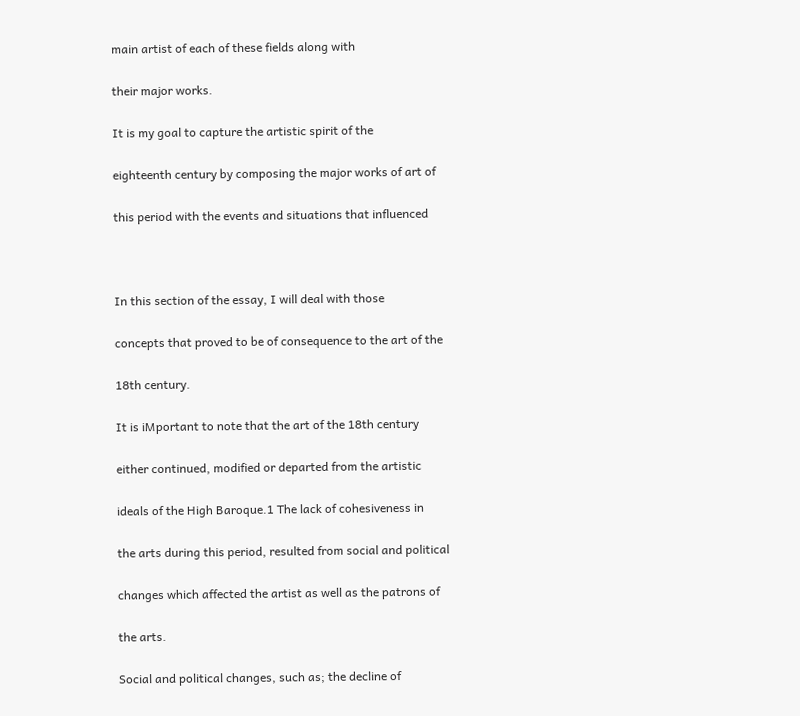main artist of each of these fields along with

their major works.

It is my goal to capture the artistic spirit of the

eighteenth century by composing the major works of art of

this period with the events and situations that influenced



In this section of the essay, I will deal with those

concepts that proved to be of consequence to the art of the

18th century.

It is iMportant to note that the art of the 18th century

either continued, modified or departed from the artistic

ideals of the High Baroque.1 The lack of cohesiveness in

the arts during this period, resulted from social and political

changes which affected the artist as well as the patrons of

the arts.

Social and political changes, such as; the decline of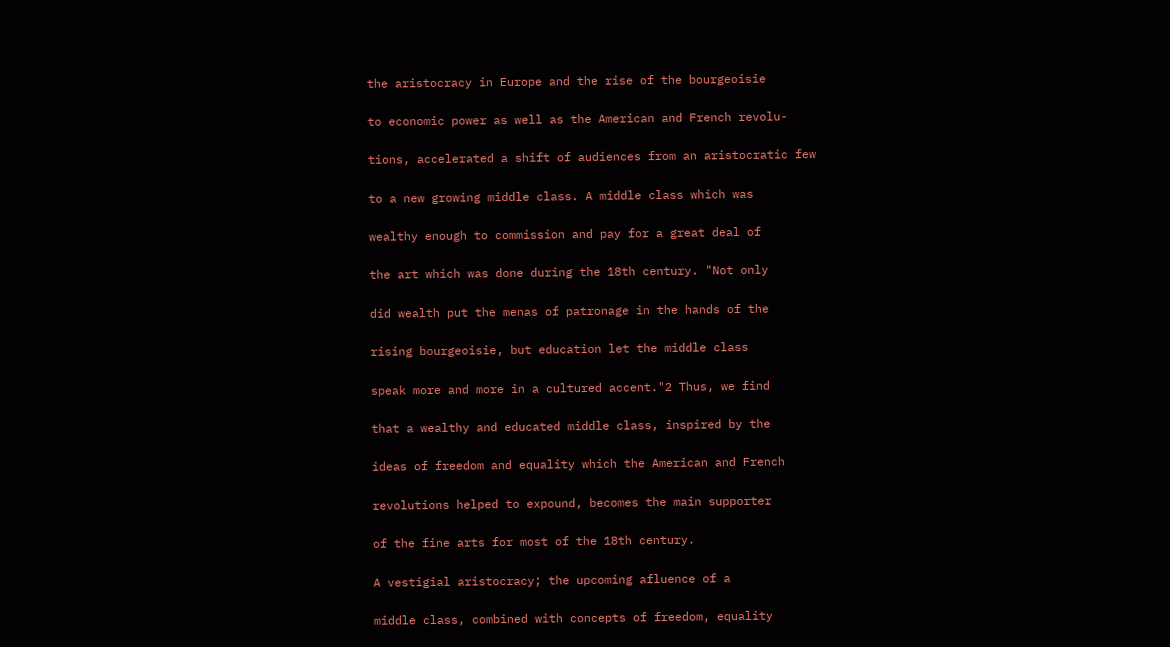the aristocracy in Europe and the rise of the bourgeoisie

to economic power as well as the American and French revolu-

tions, accelerated a shift of audiences from an aristocratic few

to a new growing middle class. A middle class which was

wealthy enough to commission and pay for a great deal of

the art which was done during the 18th century. "Not only

did wealth put the menas of patronage in the hands of the

rising bourgeoisie, but education let the middle class

speak more and more in a cultured accent."2 Thus, we find

that a wealthy and educated middle class, inspired by the

ideas of freedom and equality which the American and French

revolutions helped to expound, becomes the main supporter

of the fine arts for most of the 18th century.

A vestigial aristocracy; the upcoming afluence of a

middle class, combined with concepts of freedom, equality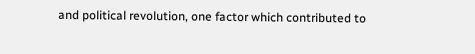and political revolution, one factor which contributed to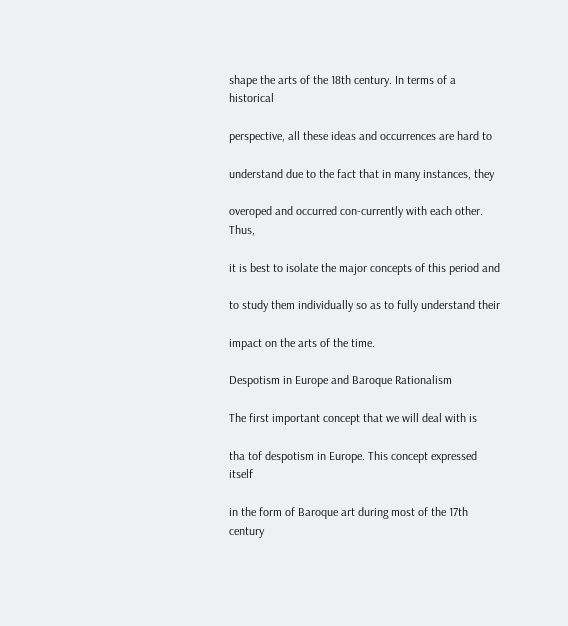shape the arts of the 18th century. In terms of a historical

perspective, all these ideas and occurrences are hard to

understand due to the fact that in many instances, they

overoped and occurred con-currently with each other. Thus,

it is best to isolate the major concepts of this period and

to study them individually so as to fully understand their

impact on the arts of the time.

Despotism in Europe and Baroque Rationalism

The first important concept that we will deal with is

tha tof despotism in Europe. This concept expressed itself

in the form of Baroque art during most of the 17th century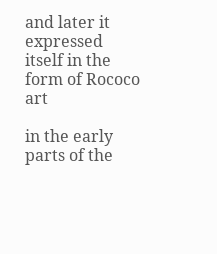and later it expressed itself in the form of Rococo art

in the early parts of the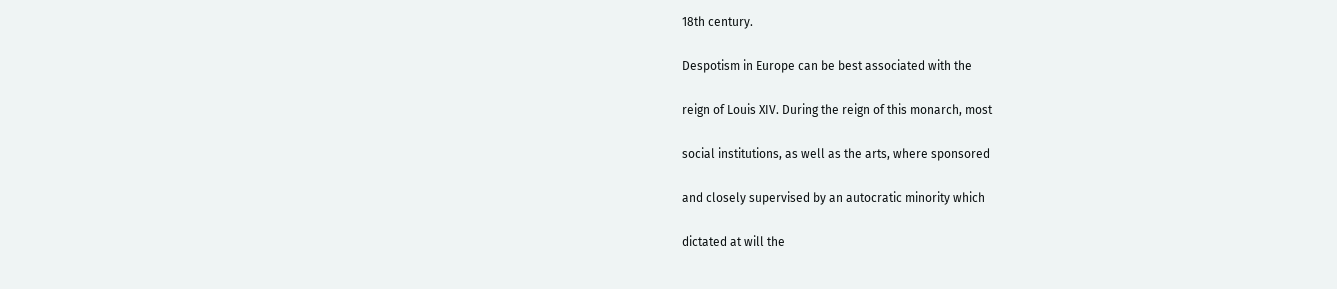18th century.

Despotism in Europe can be best associated with the

reign of Louis XIV. During the reign of this monarch, most

social institutions, as well as the arts, where sponsored

and closely supervised by an autocratic minority which

dictated at will the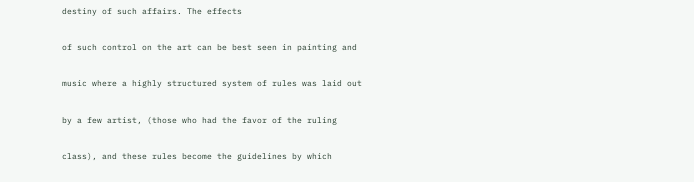destiny of such affairs. The effects

of such control on the art can be best seen in painting and

music where a highly structured system of rules was laid out

by a few artist, (those who had the favor of the ruling

class), and these rules become the guidelines by which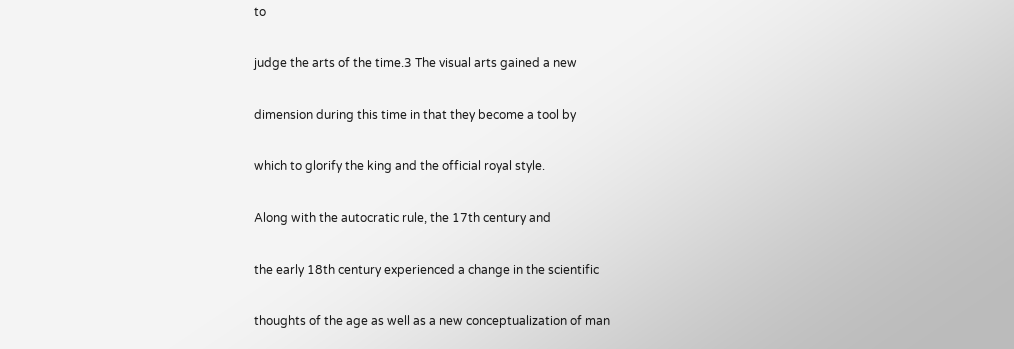to

judge the arts of the time.3 The visual arts gained a new

dimension during this time in that they become a tool by

which to glorify the king and the official royal style.

Along with the autocratic rule, the 17th century and

the early 18th century experienced a change in the scientific

thoughts of the age as well as a new conceptualization of man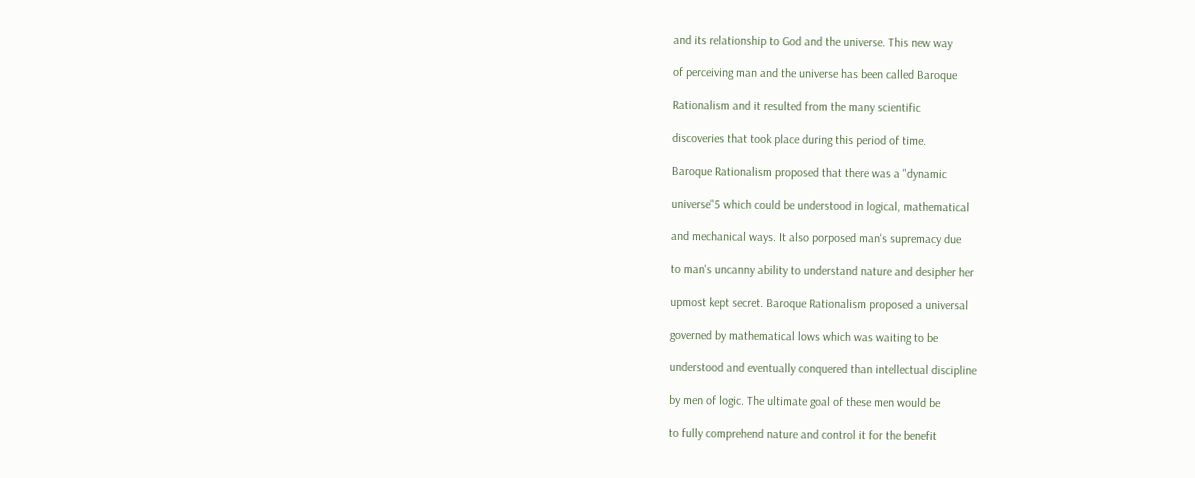and its relationship to God and the universe. This new way

of perceiving man and the universe has been called Baroque

Rationalism and it resulted from the many scientific

discoveries that took place during this period of time.

Baroque Rationalism proposed that there was a "dynamic

universe"5 which could be understood in logical, mathematical

and mechanical ways. It also porposed man's supremacy due

to man's uncanny ability to understand nature and desipher her

upmost kept secret. Baroque Rationalism proposed a universal

governed by mathematical lows which was waiting to be

understood and eventually conquered than intellectual discipline

by men of logic. The ultimate goal of these men would be

to fully comprehend nature and control it for the benefit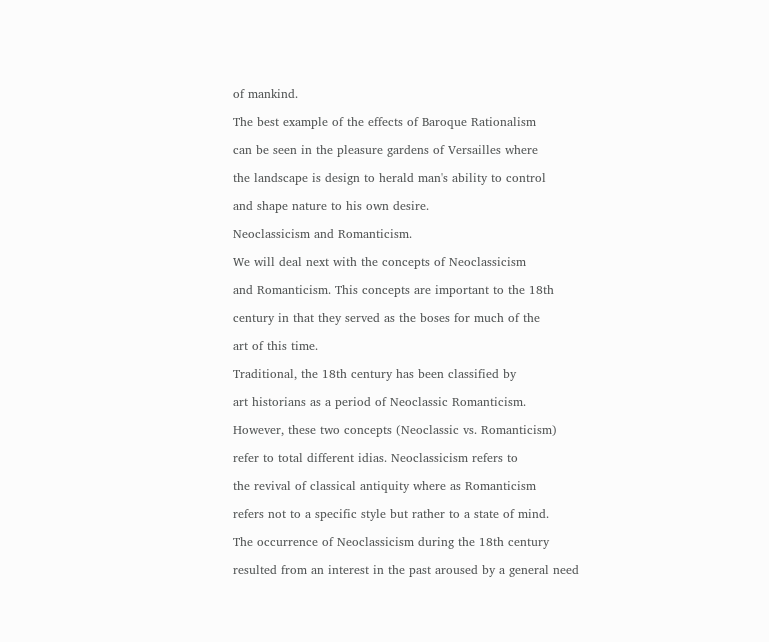of mankind.

The best example of the effects of Baroque Rationalism

can be seen in the pleasure gardens of Versailles where

the landscape is design to herald man's ability to control

and shape nature to his own desire.

Neoclassicism and Romanticism.

We will deal next with the concepts of Neoclassicism

and Romanticism. This concepts are important to the 18th

century in that they served as the boses for much of the

art of this time.

Traditional, the 18th century has been classified by

art historians as a period of Neoclassic Romanticism.

However, these two concepts (Neoclassic vs. Romanticism)

refer to total different idias. Neoclassicism refers to

the revival of classical antiquity where as Romanticism

refers not to a specific style but rather to a state of mind.

The occurrence of Neoclassicism during the 18th century

resulted from an interest in the past aroused by a general need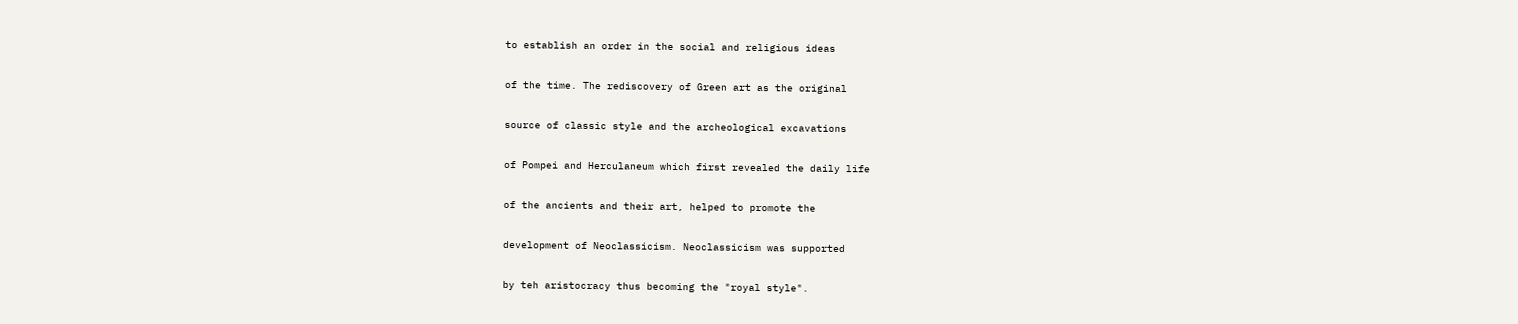to establish an order in the social and religious ideas

of the time. The rediscovery of Green art as the original

source of classic style and the archeological excavations

of Pompei and Herculaneum which first revealed the daily life

of the ancients and their art, helped to promote the

development of Neoclassicism. Neoclassicism was supported

by teh aristocracy thus becoming the "royal style".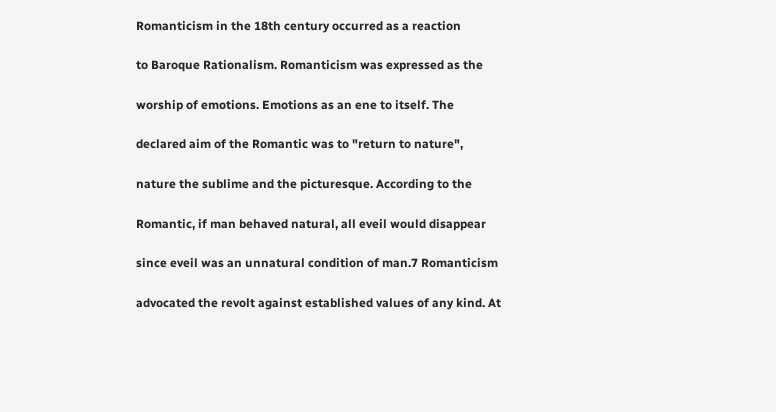Romanticism in the 18th century occurred as a reaction

to Baroque Rationalism. Romanticism was expressed as the

worship of emotions. Emotions as an ene to itself. The

declared aim of the Romantic was to "return to nature",

nature the sublime and the picturesque. According to the

Romantic, if man behaved natural, all eveil would disappear

since eveil was an unnatural condition of man.7 Romanticism

advocated the revolt against established values of any kind. At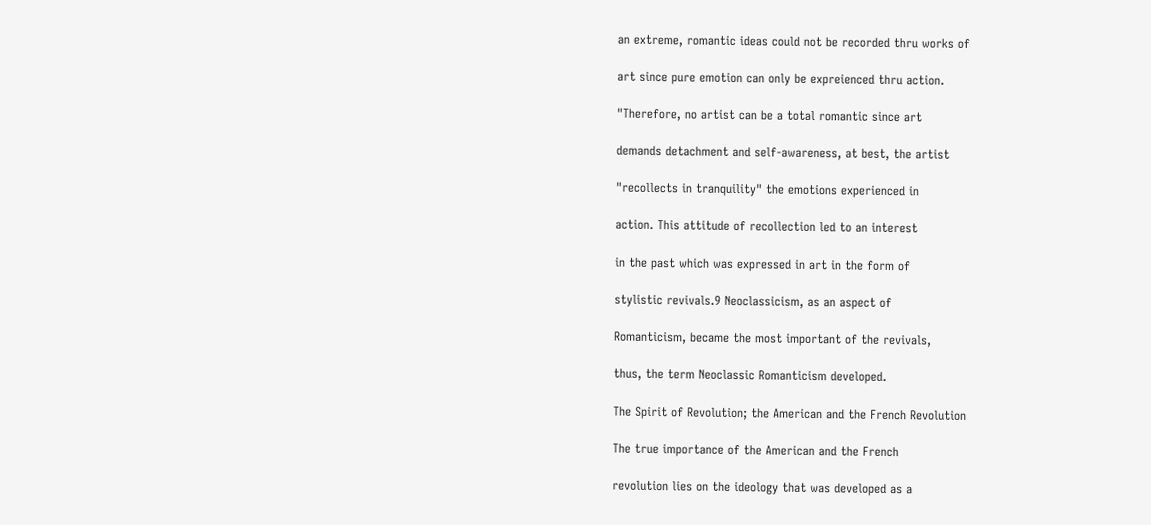an extreme, romantic ideas could not be recorded thru works of

art since pure emotion can only be expreienced thru action.

"Therefore, no artist can be a total romantic since art

demands detachment and self-awareness, at best, the artist

"recollects in tranquility" the emotions experienced in

action. This attitude of recollection led to an interest

in the past which was expressed in art in the form of

stylistic revivals.9 Neoclassicism, as an aspect of

Romanticism, became the most important of the revivals,

thus, the term Neoclassic Romanticism developed.

The Spirit of Revolution; the American and the French Revolution

The true importance of the American and the French

revolution lies on the ideology that was developed as a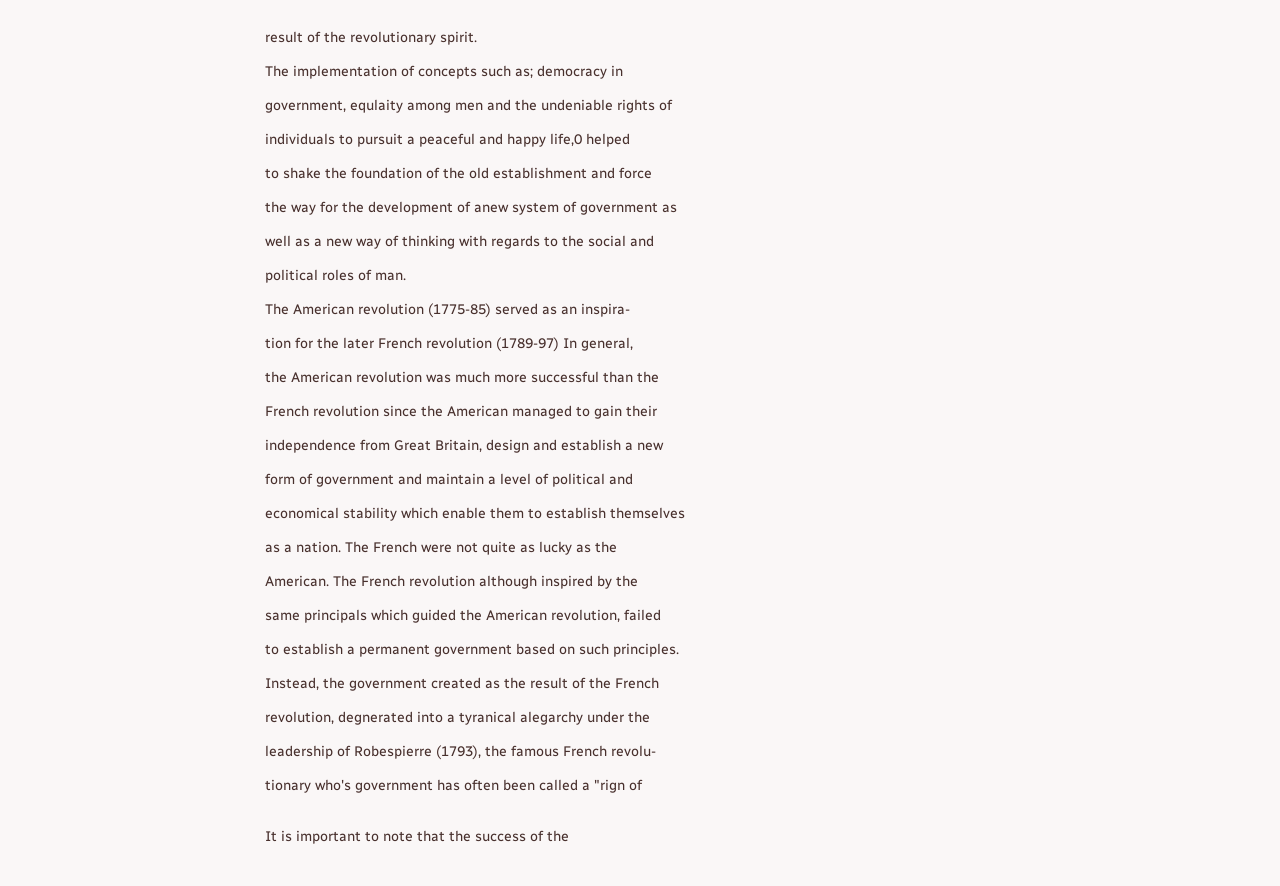result of the revolutionary spirit.

The implementation of concepts such as; democracy in

government, equlaity among men and the undeniable rights of

individuals to pursuit a peaceful and happy life,0 helped

to shake the foundation of the old establishment and force

the way for the development of anew system of government as

well as a new way of thinking with regards to the social and

political roles of man.

The American revolution (1775-85) served as an inspira-

tion for the later French revolution (1789-97) In general,

the American revolution was much more successful than the

French revolution since the American managed to gain their

independence from Great Britain, design and establish a new

form of government and maintain a level of political and

economical stability which enable them to establish themselves

as a nation. The French were not quite as lucky as the

American. The French revolution although inspired by the

same principals which guided the American revolution, failed

to establish a permanent government based on such principles.

Instead, the government created as the result of the French

revolution, degnerated into a tyranical alegarchy under the

leadership of Robespierre (1793), the famous French revolu-

tionary who's government has often been called a "rign of


It is important to note that the success of the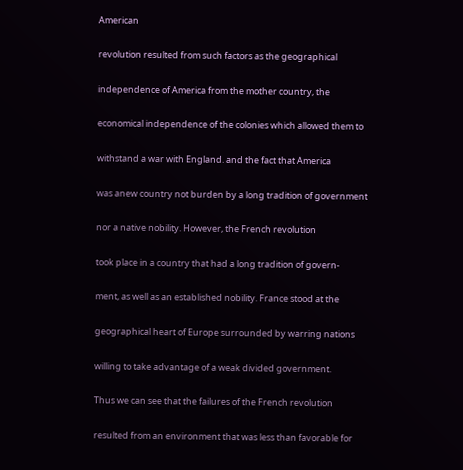American

revolution resulted from such factors as the geographical

independence of America from the mother country, the

economical independence of the colonies which allowed them to

withstand a war with England. and the fact that America

was anew country not burden by a long tradition of government

nor a native nobility. However, the French revolution

took place in a country that had a long tradition of govern-

ment, as well as an established nobility. France stood at the

geographical heart of Europe surrounded by warring nations

willing to take advantage of a weak divided government.

Thus we can see that the failures of the French revolution

resulted from an environment that was less than favorable for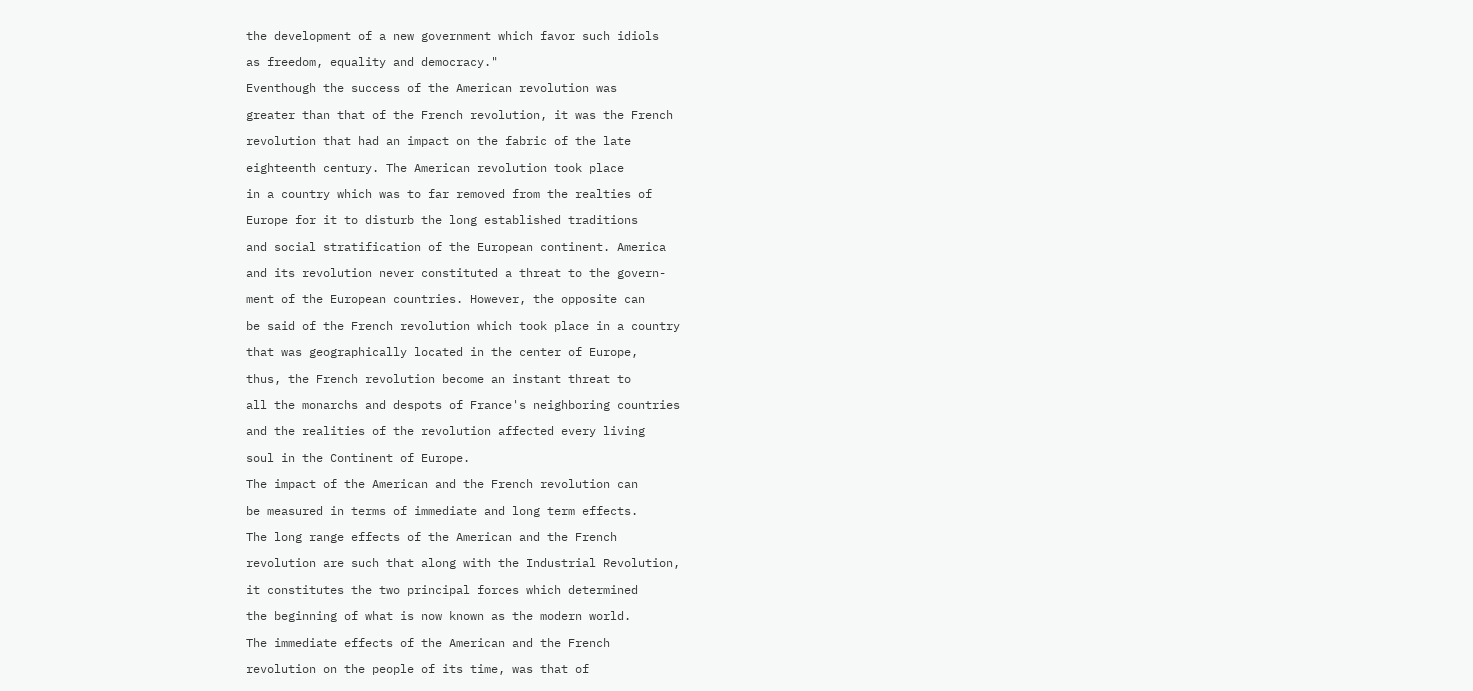the development of a new government which favor such idiols

as freedom, equality and democracy."

Eventhough the success of the American revolution was

greater than that of the French revolution, it was the French

revolution that had an impact on the fabric of the late

eighteenth century. The American revolution took place

in a country which was to far removed from the realties of

Europe for it to disturb the long established traditions

and social stratification of the European continent. America

and its revolution never constituted a threat to the govern-

ment of the European countries. However, the opposite can

be said of the French revolution which took place in a country

that was geographically located in the center of Europe,

thus, the French revolution become an instant threat to

all the monarchs and despots of France's neighboring countries

and the realities of the revolution affected every living

soul in the Continent of Europe.

The impact of the American and the French revolution can

be measured in terms of immediate and long term effects.

The long range effects of the American and the French

revolution are such that along with the Industrial Revolution,

it constitutes the two principal forces which determined

the beginning of what is now known as the modern world.

The immediate effects of the American and the French

revolution on the people of its time, was that of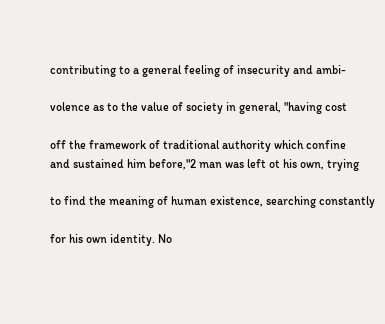contributing to a general feeling of insecurity and ambi-

volence as to the value of society in general, "having cost

off the framework of traditional authority which confine
and sustained him before,"2 man was left ot his own, trying

to find the meaning of human existence, searching constantly

for his own identity. No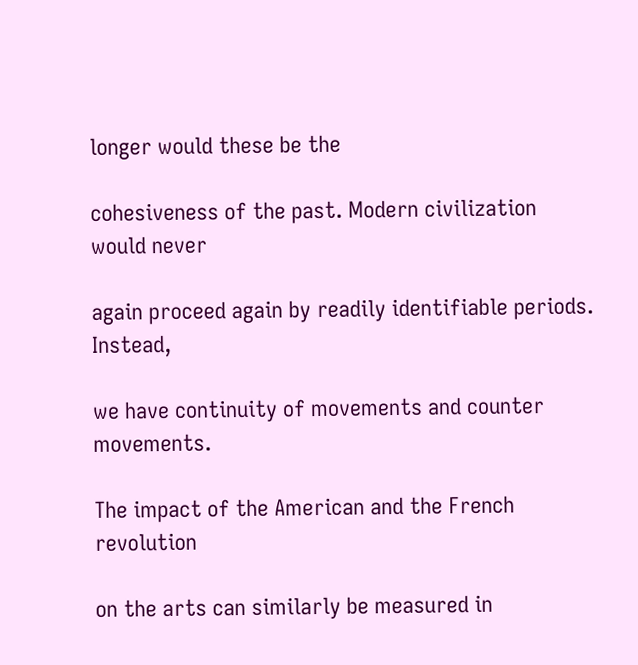longer would these be the

cohesiveness of the past. Modern civilization would never

again proceed again by readily identifiable periods. Instead,

we have continuity of movements and counter movements.

The impact of the American and the French revolution

on the arts can similarly be measured in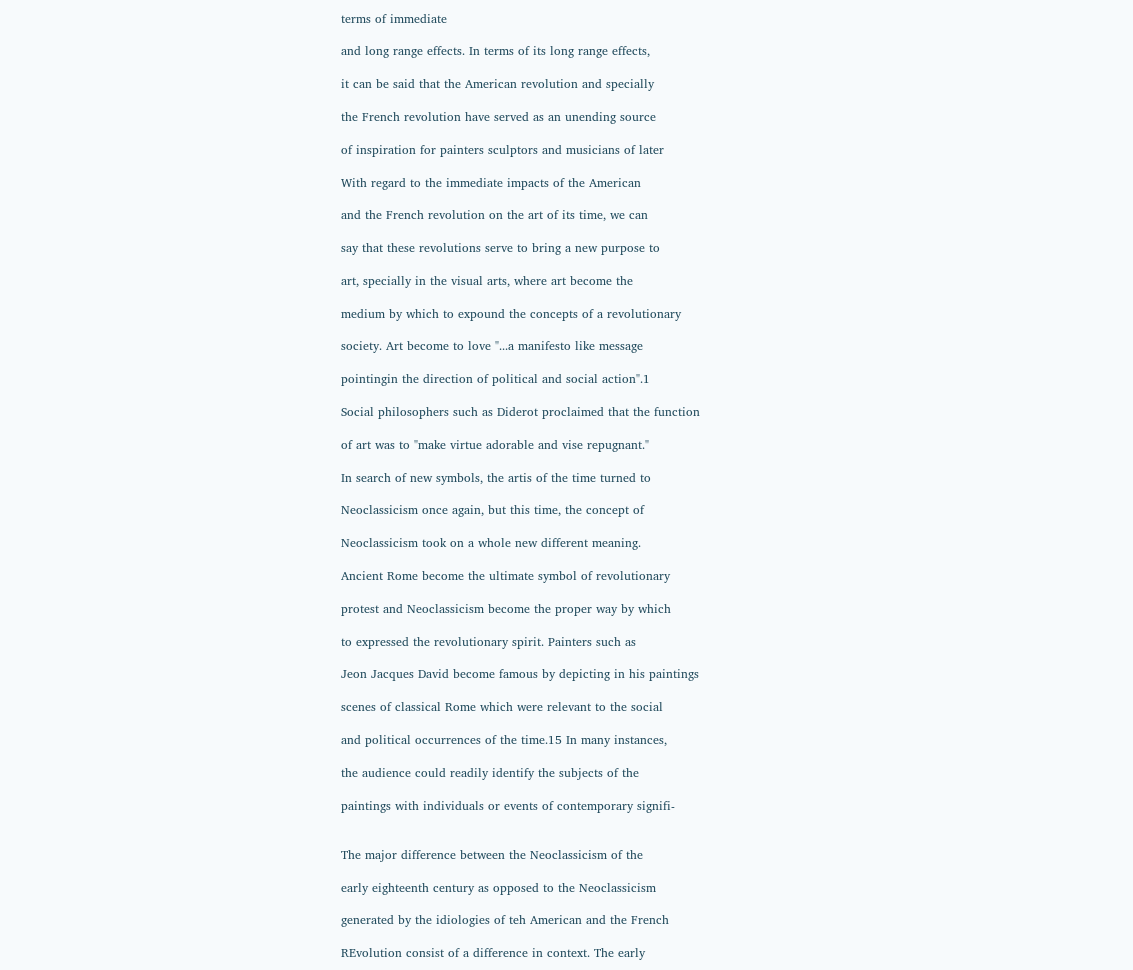terms of immediate

and long range effects. In terms of its long range effects,

it can be said that the American revolution and specially

the French revolution have served as an unending source

of inspiration for painters sculptors and musicians of later

With regard to the immediate impacts of the American

and the French revolution on the art of its time, we can

say that these revolutions serve to bring a new purpose to

art, specially in the visual arts, where art become the

medium by which to expound the concepts of a revolutionary

society. Art become to love "...a manifesto like message

pointingin the direction of political and social action".1

Social philosophers such as Diderot proclaimed that the function

of art was to "make virtue adorable and vise repugnant."

In search of new symbols, the artis of the time turned to

Neoclassicism once again, but this time, the concept of

Neoclassicism took on a whole new different meaning.

Ancient Rome become the ultimate symbol of revolutionary

protest and Neoclassicism become the proper way by which

to expressed the revolutionary spirit. Painters such as

Jeon Jacques David become famous by depicting in his paintings

scenes of classical Rome which were relevant to the social

and political occurrences of the time.15 In many instances,

the audience could readily identify the subjects of the

paintings with individuals or events of contemporary signifi-


The major difference between the Neoclassicism of the

early eighteenth century as opposed to the Neoclassicism

generated by the idiologies of teh American and the French

REvolution consist of a difference in context. The early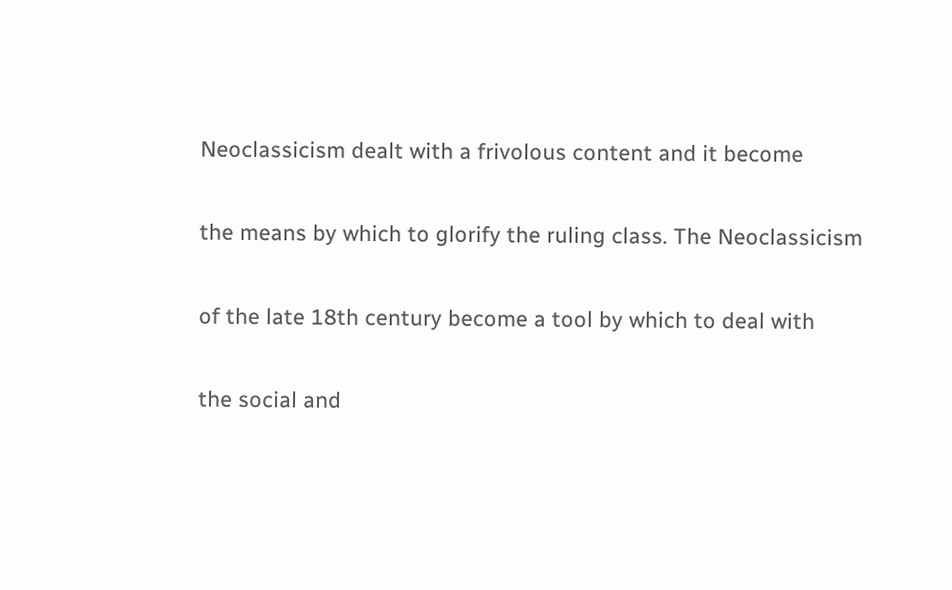Neoclassicism dealt with a frivolous content and it become

the means by which to glorify the ruling class. The Neoclassicism

of the late 18th century become a tool by which to deal with

the social and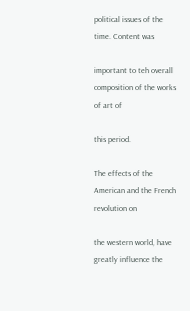political issues of the time. Content was

important to teh overall composition of the works of art of

this period.

The effects of the American and the French revolution on

the western world, have greatly influence the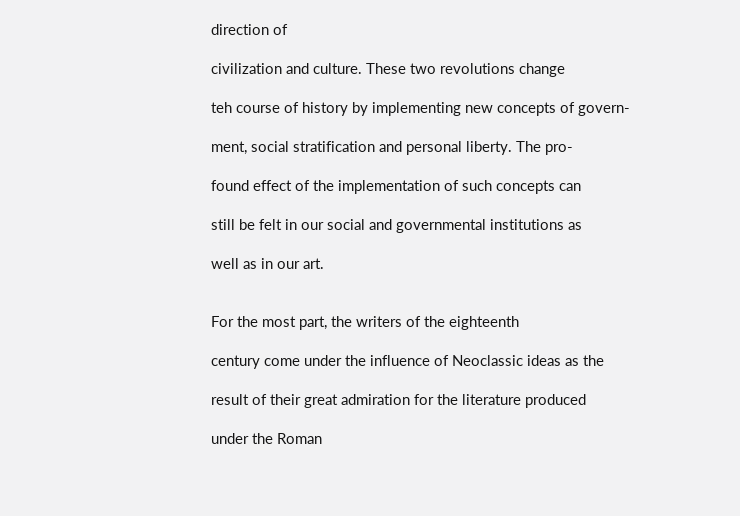direction of

civilization and culture. These two revolutions change

teh course of history by implementing new concepts of govern-

ment, social stratification and personal liberty. The pro-

found effect of the implementation of such concepts can

still be felt in our social and governmental institutions as

well as in our art.


For the most part, the writers of the eighteenth

century come under the influence of Neoclassic ideas as the

result of their great admiration for the literature produced

under the Roman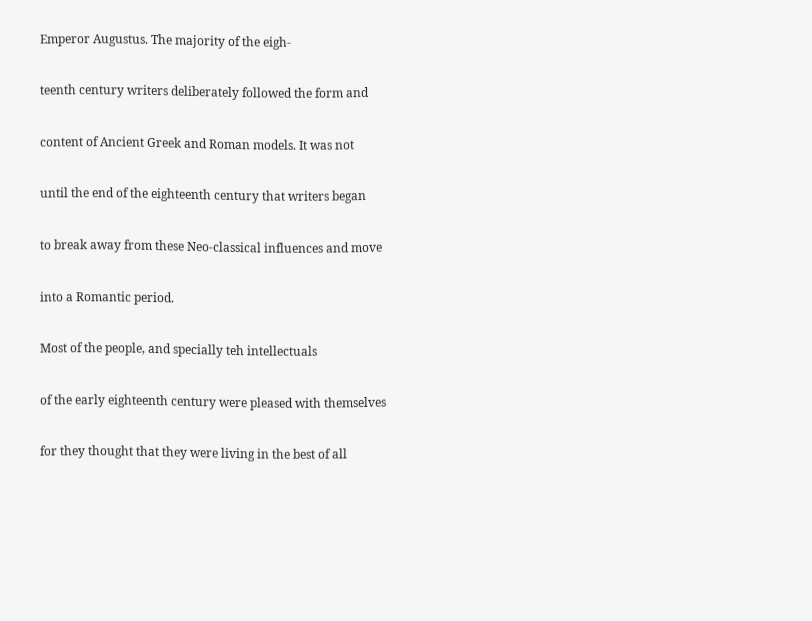Emperor Augustus. The majority of the eigh-

teenth century writers deliberately followed the form and

content of Ancient Greek and Roman models. It was not

until the end of the eighteenth century that writers began

to break away from these Neo-classical influences and move

into a Romantic period.

Most of the people, and specially teh intellectuals

of the early eighteenth century were pleased with themselves

for they thought that they were living in the best of all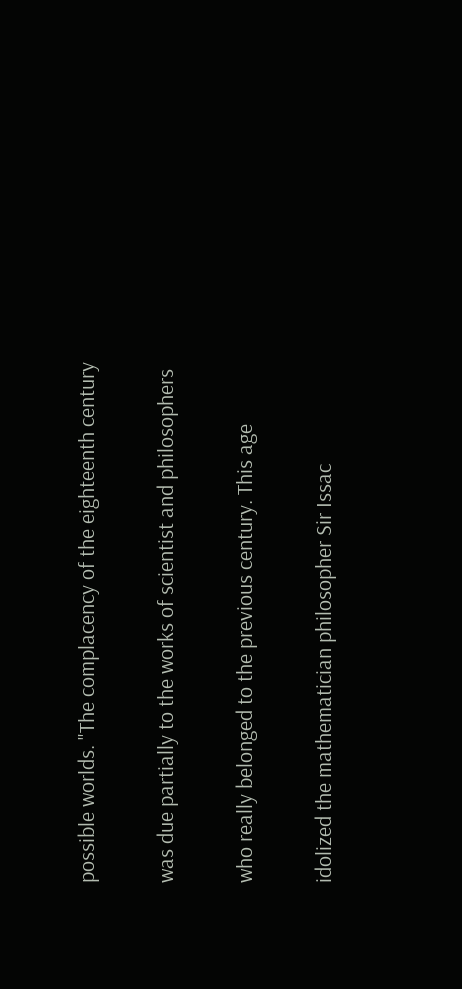possible worlds. "The complacency of the eighteenth century

was due partially to the works of scientist and philosophers

who really belonged to the previous century. This age

idolized the mathematician philosopher Sir Issac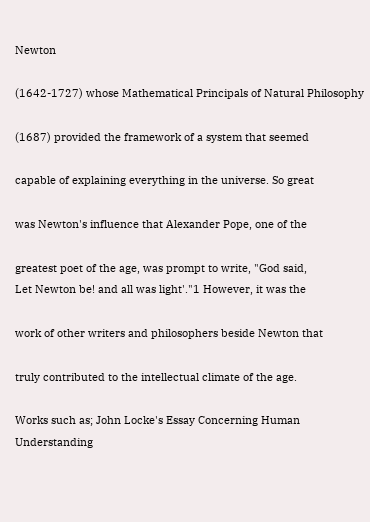Newton

(1642-1727) whose Mathematical Principals of Natural Philosophy

(1687) provided the framework of a system that seemed

capable of explaining everything in the universe. So great

was Newton's influence that Alexander Pope, one of the

greatest poet of the age, was prompt to write, "God said,
Let Newton be! and all was light'."1 However, it was the

work of other writers and philosophers beside Newton that

truly contributed to the intellectual climate of the age.

Works such as; John Locke's Essay Concerning Human Understanding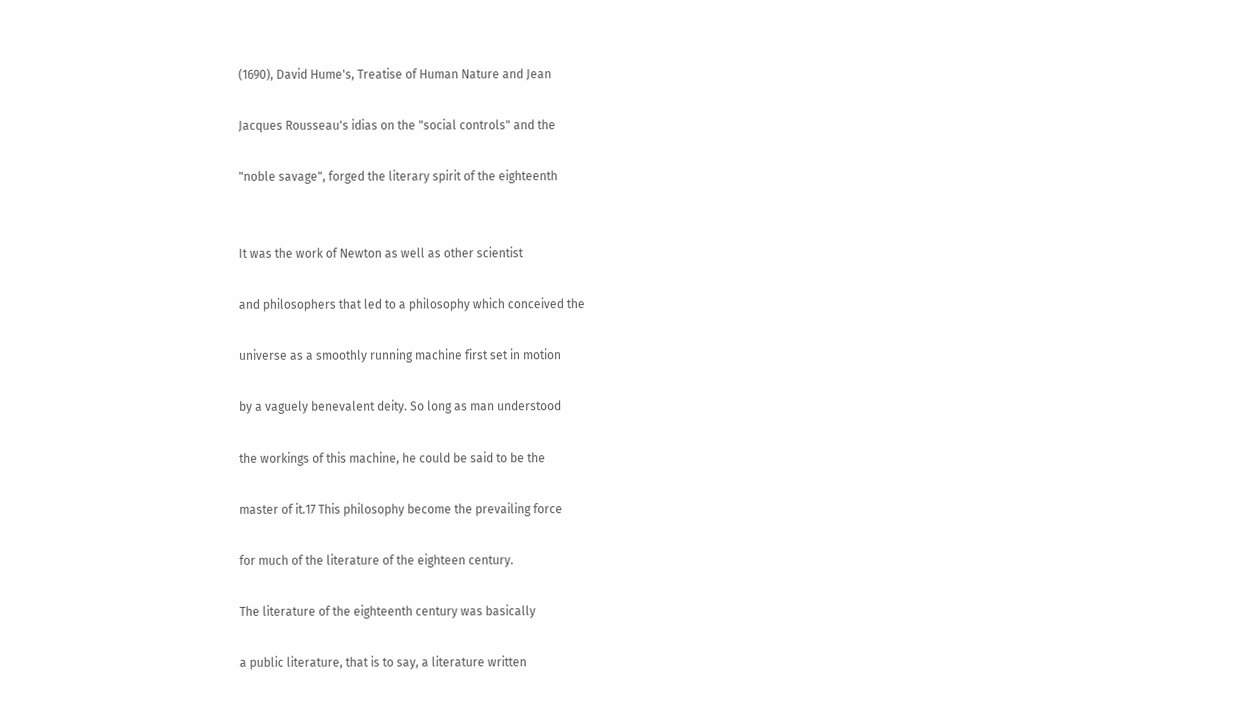(1690), David Hume's, Treatise of Human Nature and Jean

Jacques Rousseau's idias on the "social controls" and the

"noble savage", forged the literary spirit of the eighteenth


It was the work of Newton as well as other scientist

and philosophers that led to a philosophy which conceived the

universe as a smoothly running machine first set in motion

by a vaguely benevalent deity. So long as man understood

the workings of this machine, he could be said to be the

master of it.17 This philosophy become the prevailing force

for much of the literature of the eighteen century.

The literature of the eighteenth century was basically

a public literature, that is to say, a literature written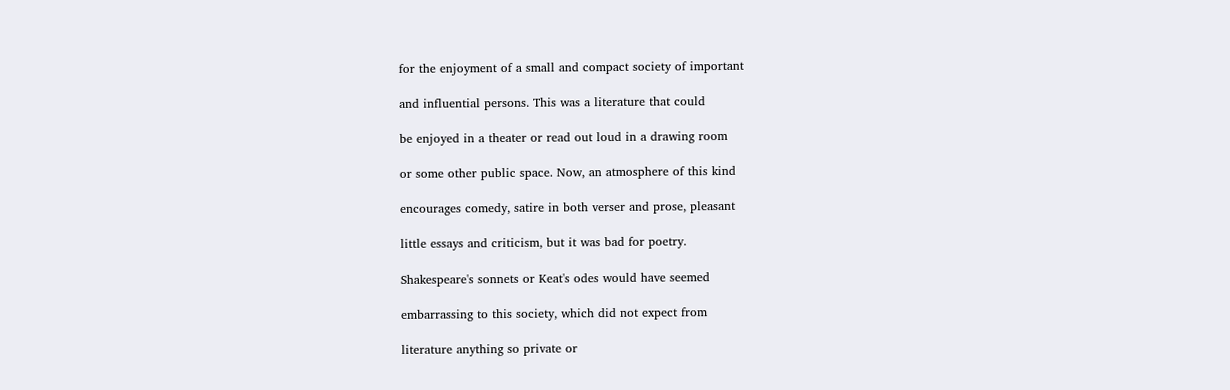for the enjoyment of a small and compact society of important

and influential persons. This was a literature that could

be enjoyed in a theater or read out loud in a drawing room

or some other public space. Now, an atmosphere of this kind

encourages comedy, satire in both verser and prose, pleasant

little essays and criticism, but it was bad for poetry.

Shakespeare's sonnets or Keat's odes would have seemed

embarrassing to this society, which did not expect from

literature anything so private or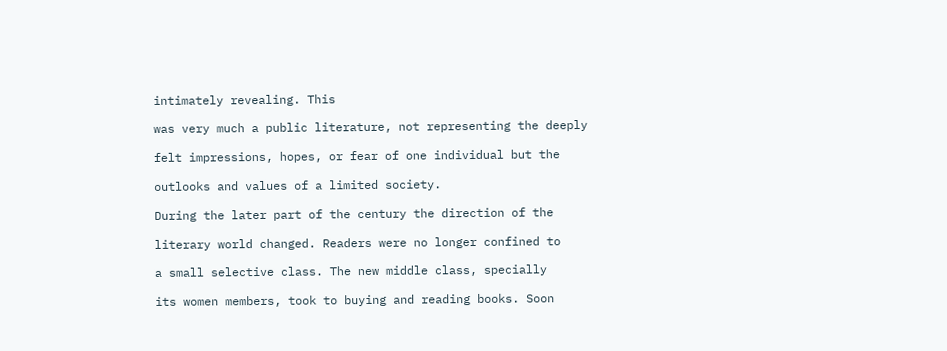intimately revealing. This

was very much a public literature, not representing the deeply

felt impressions, hopes, or fear of one individual but the

outlooks and values of a limited society.

During the later part of the century the direction of the

literary world changed. Readers were no longer confined to

a small selective class. The new middle class, specially

its women members, took to buying and reading books. Soon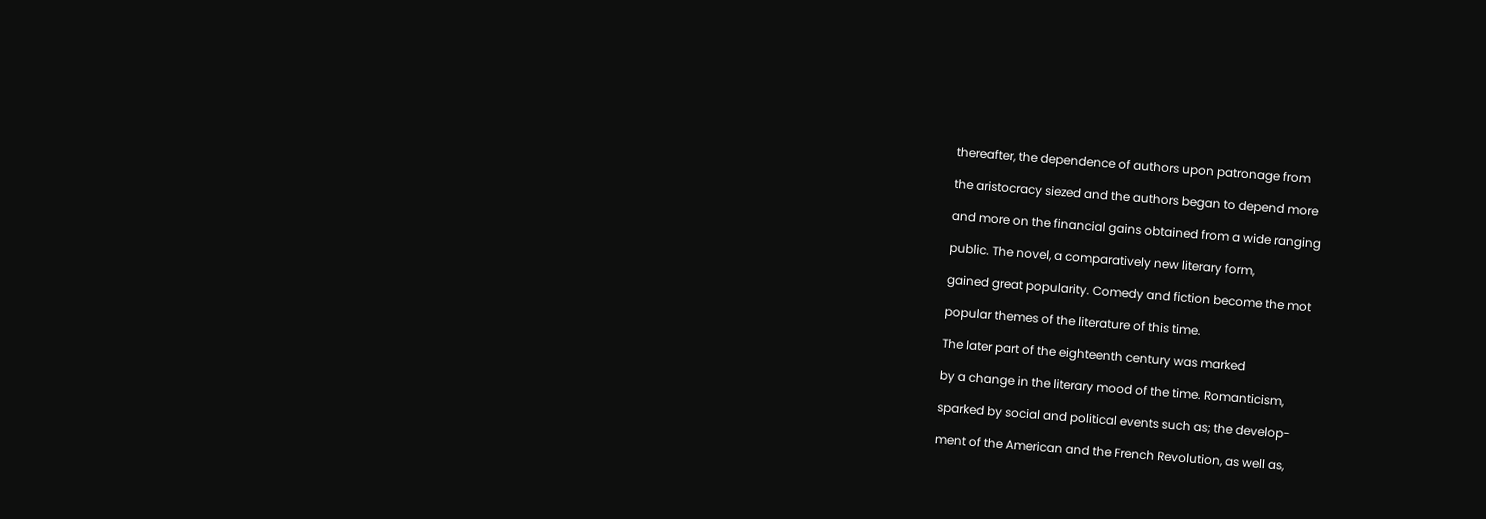thereafter, the dependence of authors upon patronage from

the aristocracy siezed and the authors began to depend more

and more on the financial gains obtained from a wide ranging

public. The novel, a comparatively new literary form,

gained great popularity. Comedy and fiction become the mot

popular themes of the literature of this time.

The later part of the eighteenth century was marked

by a change in the literary mood of the time. Romanticism,

sparked by social and political events such as; the develop-

ment of the American and the French Revolution, as well as,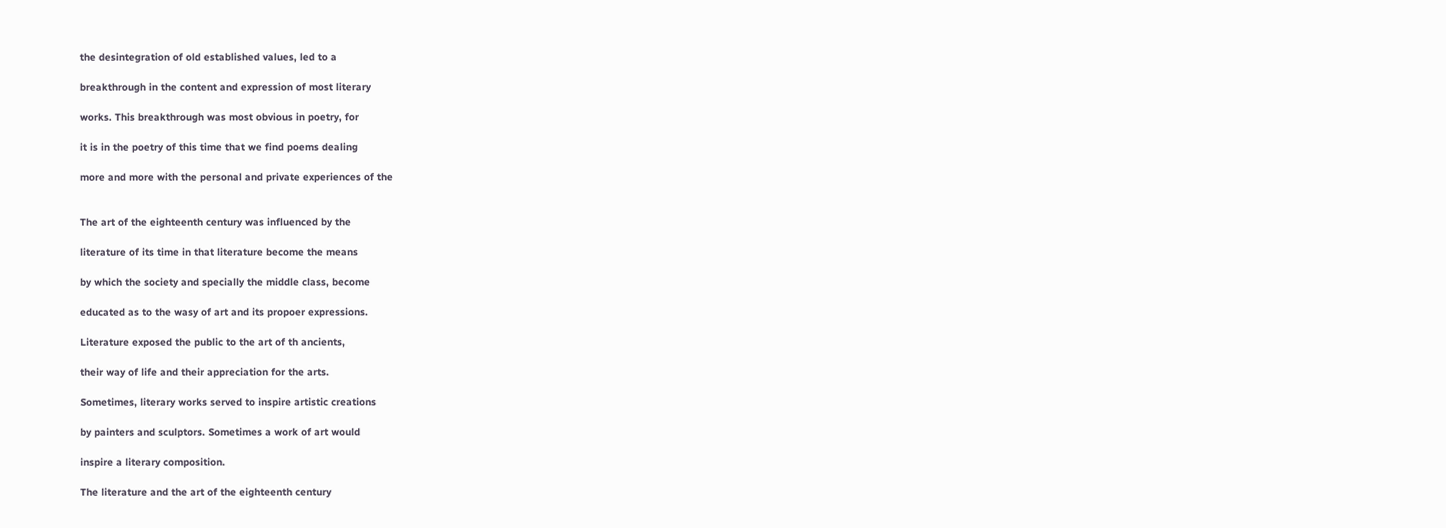the desintegration of old established values, led to a

breakthrough in the content and expression of most literary

works. This breakthrough was most obvious in poetry, for

it is in the poetry of this time that we find poems dealing

more and more with the personal and private experiences of the


The art of the eighteenth century was influenced by the

literature of its time in that literature become the means

by which the society and specially the middle class, become

educated as to the wasy of art and its propoer expressions.

Literature exposed the public to the art of th ancients,

their way of life and their appreciation for the arts.

Sometimes, literary works served to inspire artistic creations

by painters and sculptors. Sometimes a work of art would

inspire a literary composition.

The literature and the art of the eighteenth century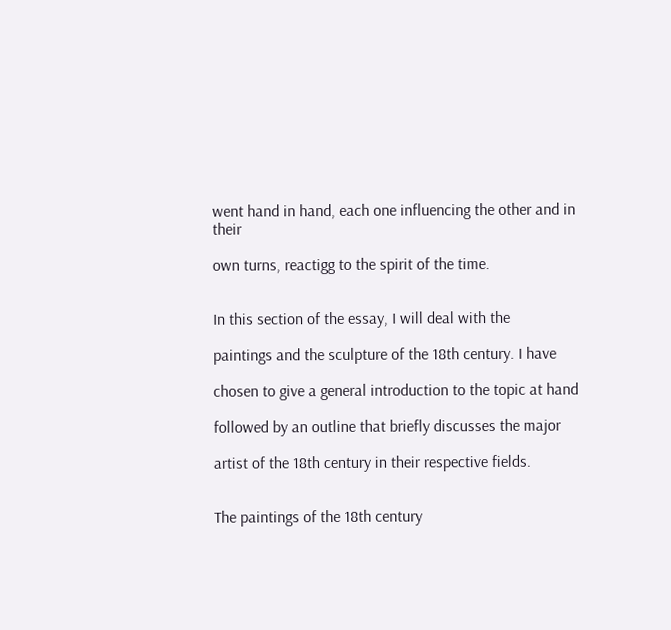went hand in hand, each one influencing the other and in their

own turns, reactigg to the spirit of the time.


In this section of the essay, I will deal with the

paintings and the sculpture of the 18th century. I have

chosen to give a general introduction to the topic at hand

followed by an outline that briefly discusses the major

artist of the 18th century in their respective fields.


The paintings of the 18th century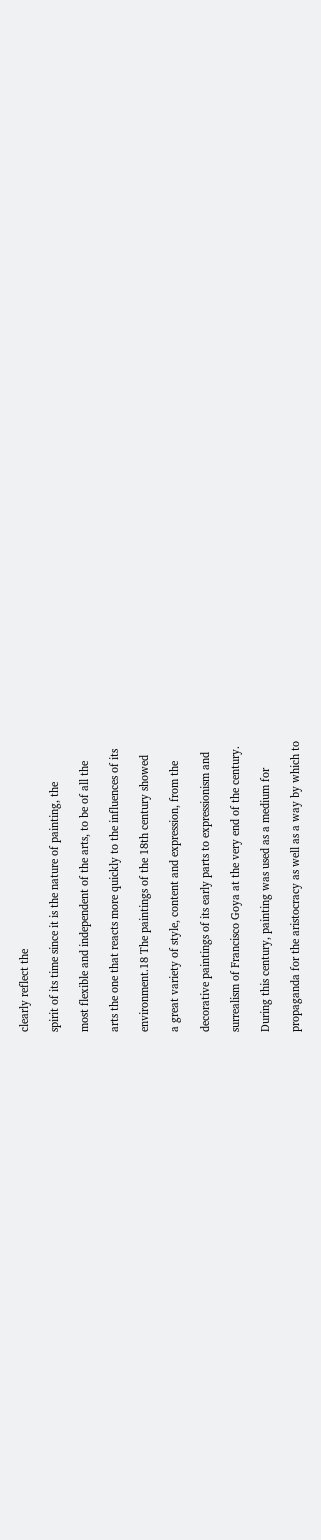clearly reflect the

spirit of its time since it is the nature of painting, the

most flexible and independent of the arts, to be of all the

arts the one that reacts more quickly to the influences of its

environment.18 The paintings of the 18th century showed

a great variety of style, content and expression, from the

decorative paintings of its early parts to expressionism and

surrealism of Francisco Goya at the very end of the century.

During this century, painting was used as a medium for

propaganda for the aristocracy as well as a way by which to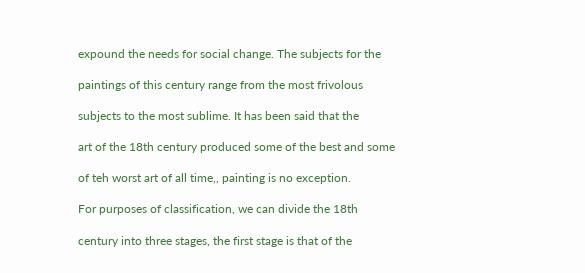expound the needs for social change. The subjects for the

paintings of this century range from the most frivolous

subjects to the most sublime. It has been said that the

art of the 18th century produced some of the best and some

of teh worst art of all time,, painting is no exception.

For purposes of classification, we can divide the 18th

century into three stages, the first stage is that of the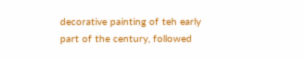decorative painting of teh early part of the century, followed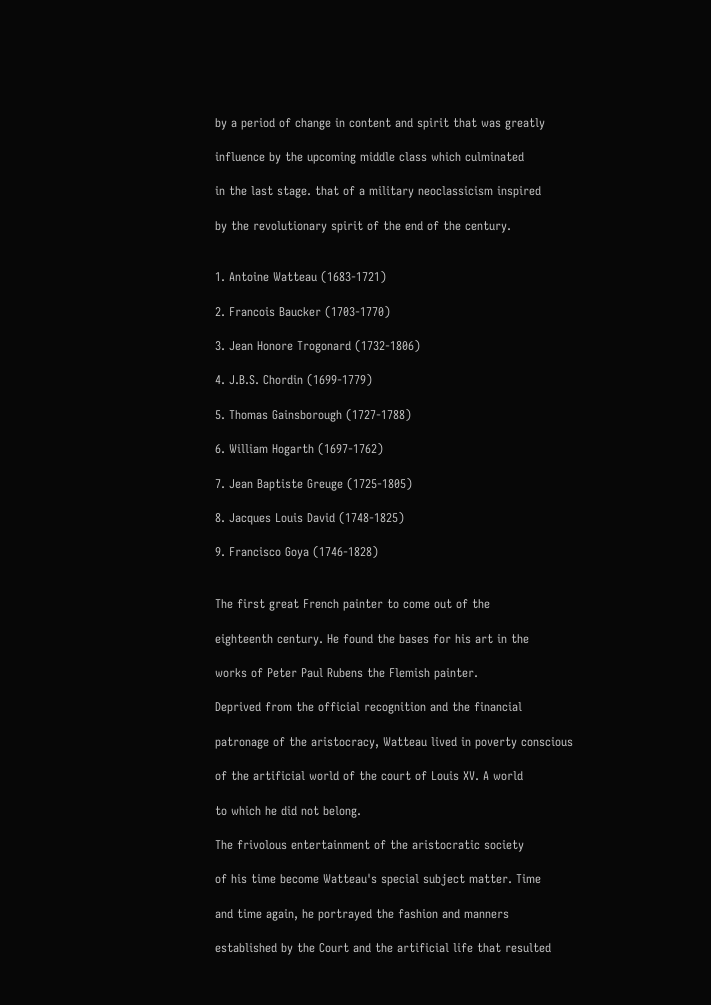by a period of change in content and spirit that was greatly

influence by the upcoming middle class which culminated

in the last stage. that of a military neoclassicism inspired

by the revolutionary spirit of the end of the century.


1. Antoine Watteau (1683-1721)

2. Francois Baucker (1703-1770)

3. Jean Honore Trogonard (1732-1806)

4. J.B.S. Chordin (1699-1779)

5. Thomas Gainsborough (1727-1788)

6. William Hogarth (1697-1762)

7. Jean Baptiste Greuge (1725-1805)

8. Jacques Louis David (1748-1825)

9. Francisco Goya (1746-1828)


The first great French painter to come out of the

eighteenth century. He found the bases for his art in the

works of Peter Paul Rubens the Flemish painter.

Deprived from the official recognition and the financial

patronage of the aristocracy, Watteau lived in poverty conscious

of the artificial world of the court of Louis XV. A world

to which he did not belong.

The frivolous entertainment of the aristocratic society

of his time become Watteau's special subject matter. Time

and time again, he portrayed the fashion and manners

established by the Court and the artificial life that resulted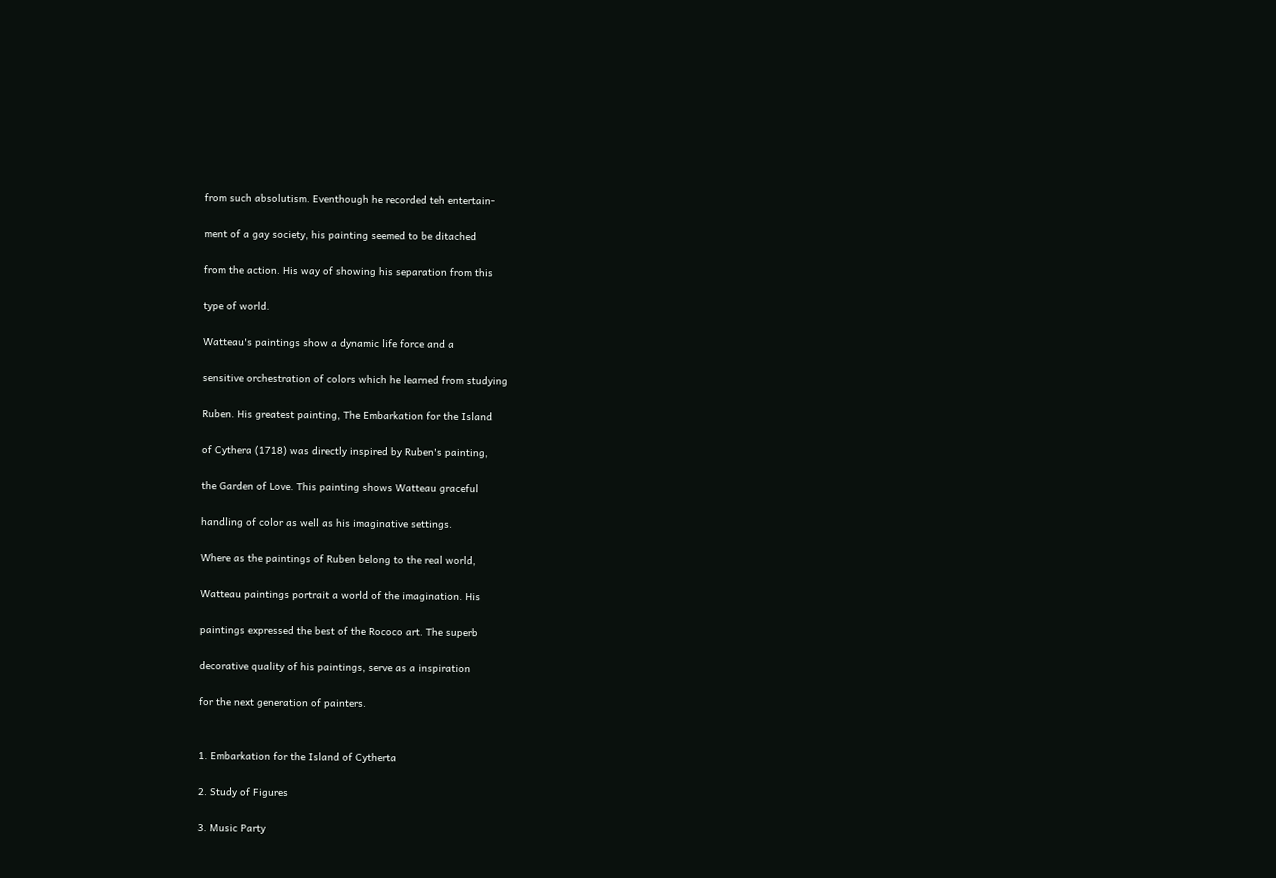from such absolutism. Eventhough he recorded teh entertain-

ment of a gay society, his painting seemed to be ditached

from the action. His way of showing his separation from this

type of world.

Watteau's paintings show a dynamic life force and a

sensitive orchestration of colors which he learned from studying

Ruben. His greatest painting, The Embarkation for the Island

of Cythera (1718) was directly inspired by Ruben's painting,

the Garden of Love. This painting shows Watteau graceful

handling of color as well as his imaginative settings.

Where as the paintings of Ruben belong to the real world,

Watteau paintings portrait a world of the imagination. His

paintings expressed the best of the Rococo art. The superb

decorative quality of his paintings, serve as a inspiration

for the next generation of painters.


1. Embarkation for the Island of Cytherta

2. Study of Figures

3. Music Party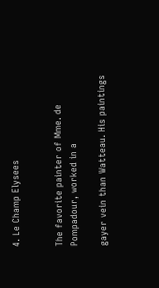4. Le Champ Elysees


The favorite painter of Mme. de Pompadour, worked in a

gayer vein than Watteau. His paintings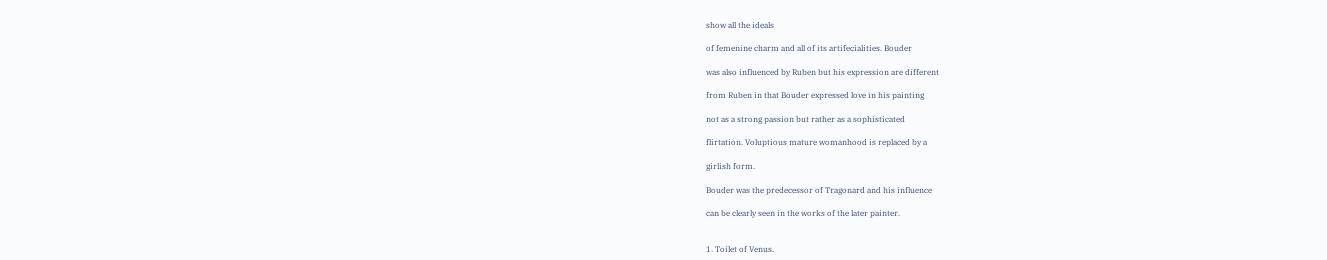show all the ideals

of femenine charm and all of its artifecialities. Bouder

was also influenced by Ruben but his expression are different

from Ruben in that Bouder expressed love in his painting

not as a strong passion but rather as a sophisticated

flirtation. Voluptious mature womanhood is replaced by a

girlish form.

Bouder was the predecessor of Tragonard and his influence

can be clearly seen in the works of the later painter.


1. Toilet of Venus.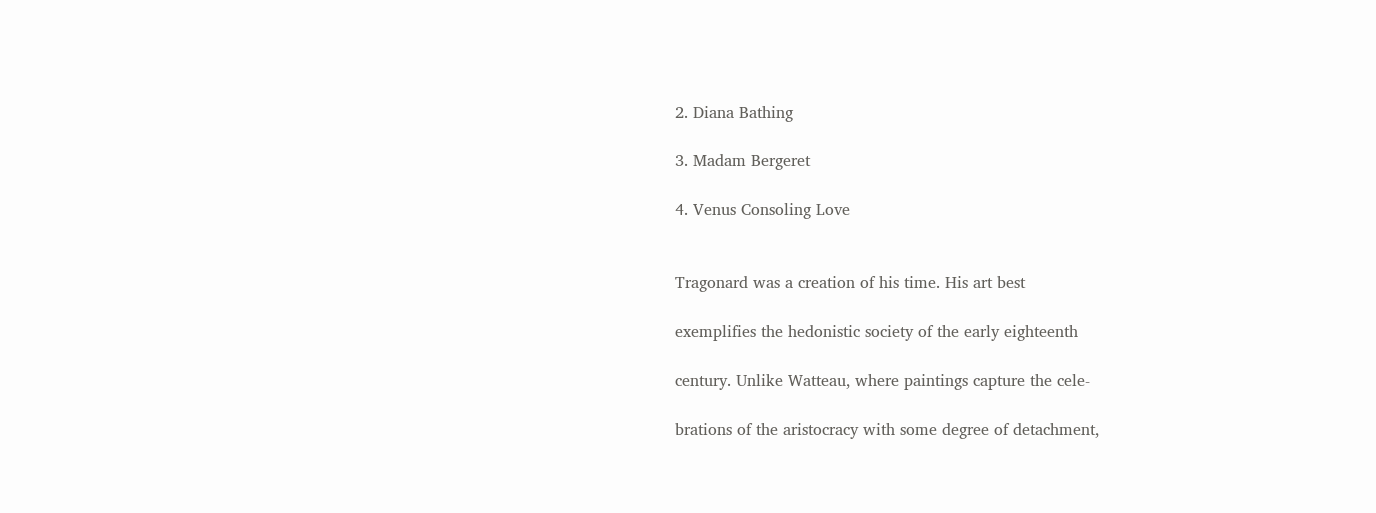2. Diana Bathing

3. Madam Bergeret

4. Venus Consoling Love


Tragonard was a creation of his time. His art best

exemplifies the hedonistic society of the early eighteenth

century. Unlike Watteau, where paintings capture the cele-

brations of the aristocracy with some degree of detachment,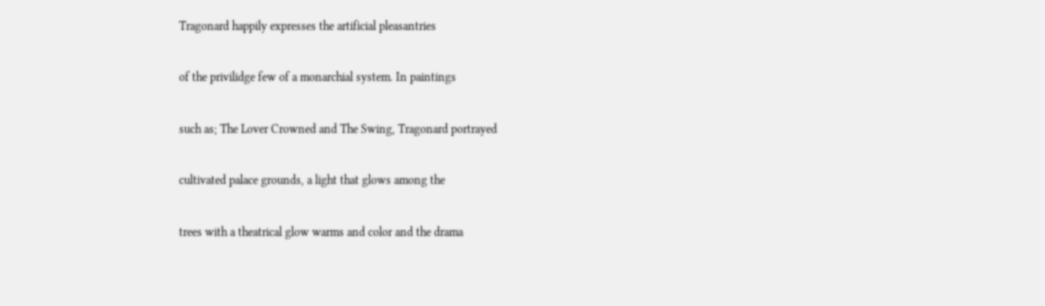Tragonard happily expresses the artificial pleasantries

of the privilidge few of a monarchial system. In paintings

such as; The Lover Crowned and The Swing, Tragonard portrayed

cultivated palace grounds, a light that glows among the

trees with a theatrical glow warms and color and the drama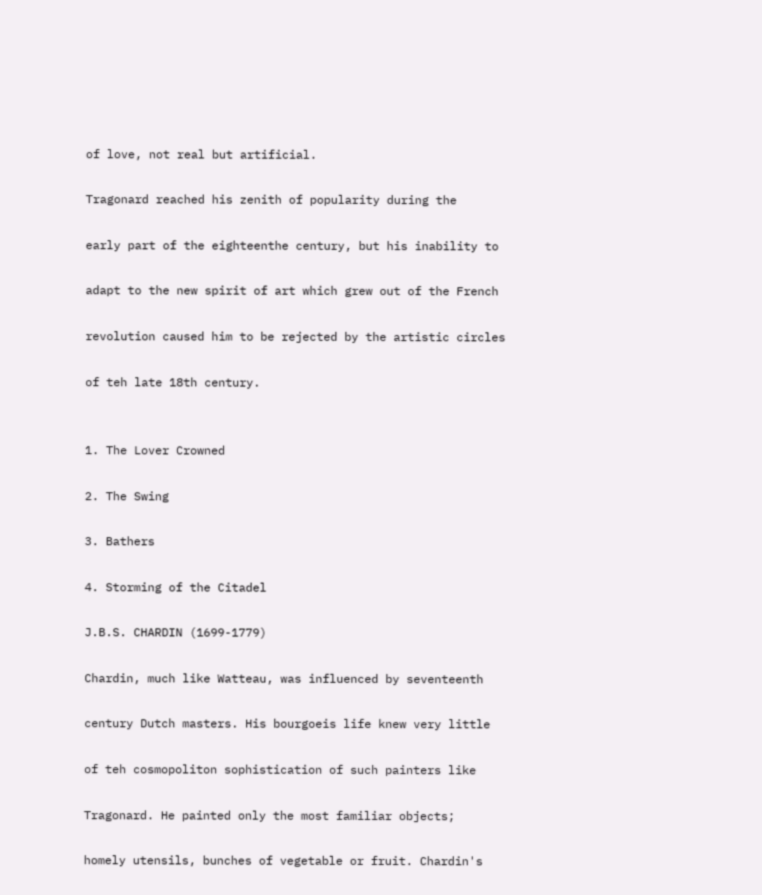of love, not real but artificial.

Tragonard reached his zenith of popularity during the

early part of the eighteenthe century, but his inability to

adapt to the new spirit of art which grew out of the French

revolution caused him to be rejected by the artistic circles

of teh late 18th century.


1. The Lover Crowned

2. The Swing

3. Bathers

4. Storming of the Citadel

J.B.S. CHARDIN (1699-1779)

Chardin, much like Watteau, was influenced by seventeenth

century Dutch masters. His bourgoeis life knew very little

of teh cosmopoliton sophistication of such painters like

Tragonard. He painted only the most familiar objects;

homely utensils, bunches of vegetable or fruit. Chardin's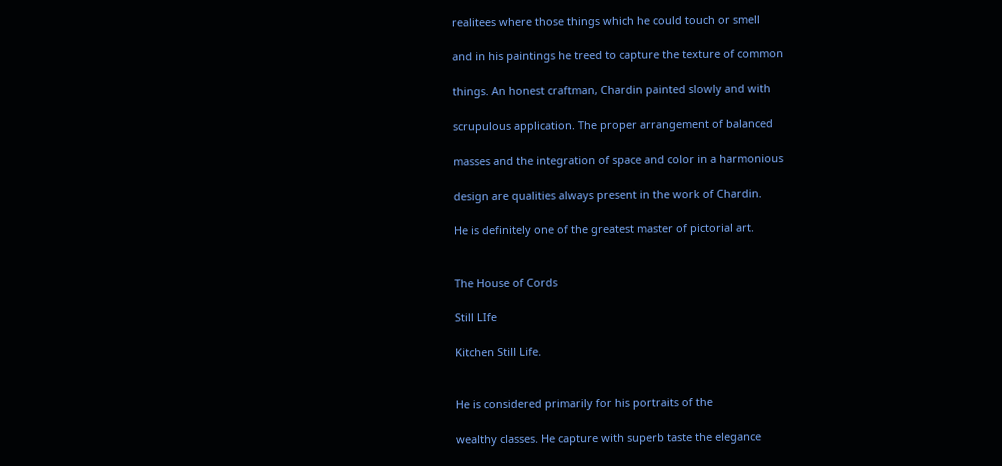realitees where those things which he could touch or smell

and in his paintings he treed to capture the texture of common

things. An honest craftman, Chardin painted slowly and with

scrupulous application. The proper arrangement of balanced

masses and the integration of space and color in a harmonious

design are qualities always present in the work of Chardin.

He is definitely one of the greatest master of pictorial art.


The House of Cords

Still LIfe

Kitchen Still Life.


He is considered primarily for his portraits of the

wealthy classes. He capture with superb taste the elegance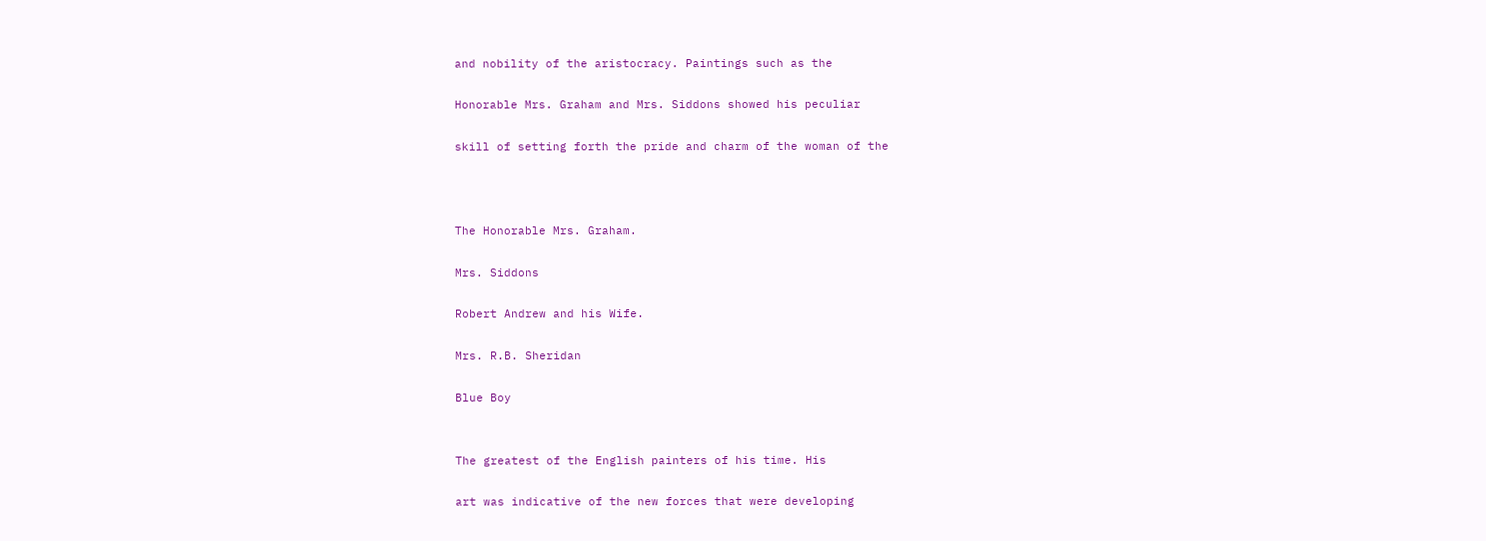and nobility of the aristocracy. Paintings such as the

Honorable Mrs. Graham and Mrs. Siddons showed his peculiar

skill of setting forth the pride and charm of the woman of the



The Honorable Mrs. Graham.

Mrs. Siddons

Robert Andrew and his Wife.

Mrs. R.B. Sheridan

Blue Boy


The greatest of the English painters of his time. His

art was indicative of the new forces that were developing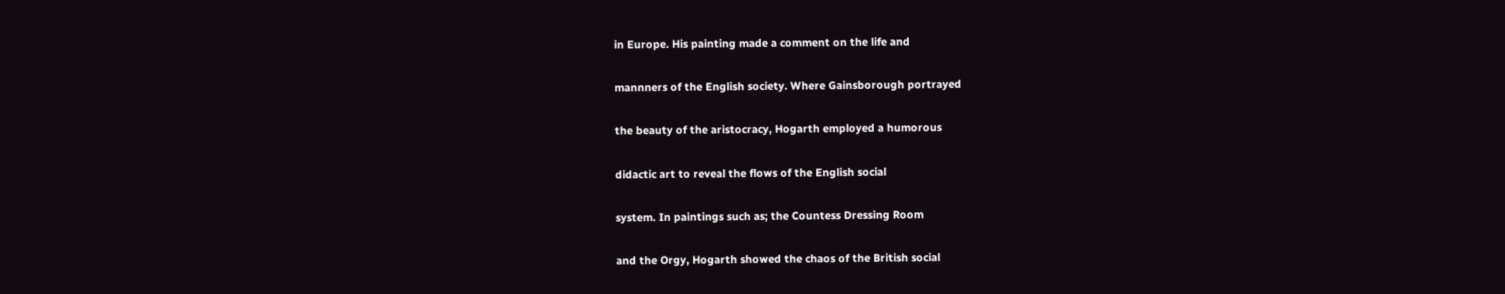in Europe. His painting made a comment on the life and

mannners of the English society. Where Gainsborough portrayed

the beauty of the aristocracy, Hogarth employed a humorous

didactic art to reveal the flows of the English social

system. In paintings such as; the Countess Dressing Room

and the Orgy, Hogarth showed the chaos of the British social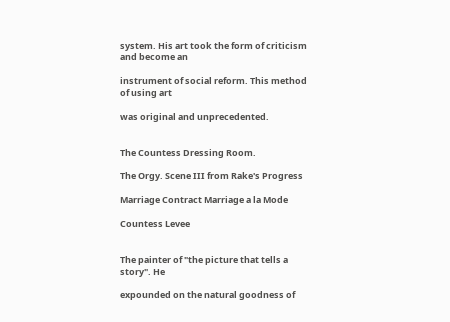system. His art took the form of criticism and become an

instrument of social reform. This method of using art

was original and unprecedented.


The Countess Dressing Room.

The Orgy. Scene III from Rake's Progress

Marriage Contract Marriage a la Mode

Countess Levee


The painter of "the picture that tells a story". He

expounded on the natural goodness of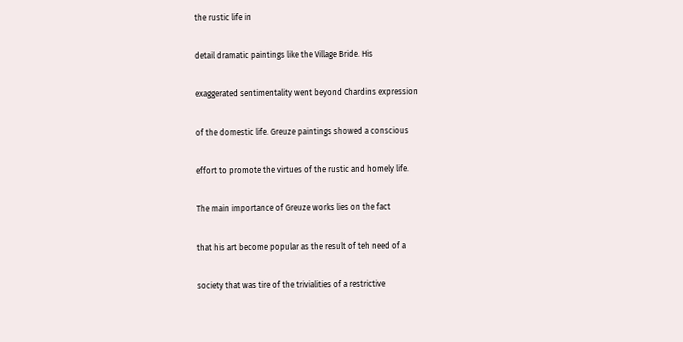the rustic life in

detail dramatic paintings like the Village Bride. His

exaggerated sentimentality went beyond Chardins expression

of the domestic life. Greuze paintings showed a conscious

effort to promote the virtues of the rustic and homely life.

The main importance of Greuze works lies on the fact

that his art become popular as the result of teh need of a

society that was tire of the trivialities of a restrictive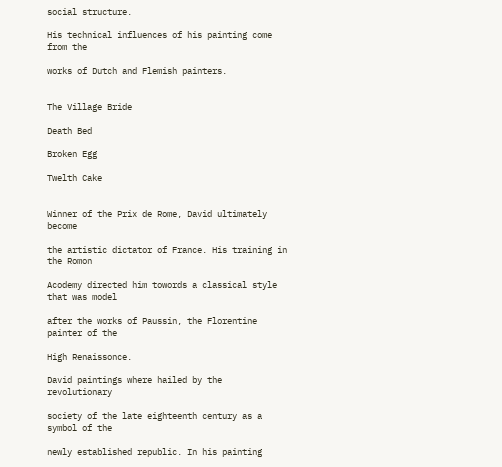social structure.

His technical influences of his painting come from the

works of Dutch and Flemish painters.


The Village Bride

Death Bed

Broken Egg

Twelth Cake


Winner of the Prix de Rome, David ultimately become

the artistic dictator of France. His training in the Romon

Acodemy directed him towords a classical style that was model

after the works of Paussin, the Florentine painter of the

High Renaissonce.

David paintings where hailed by the revolutionary

society of the late eighteenth century as a symbol of the

newly established republic. In his painting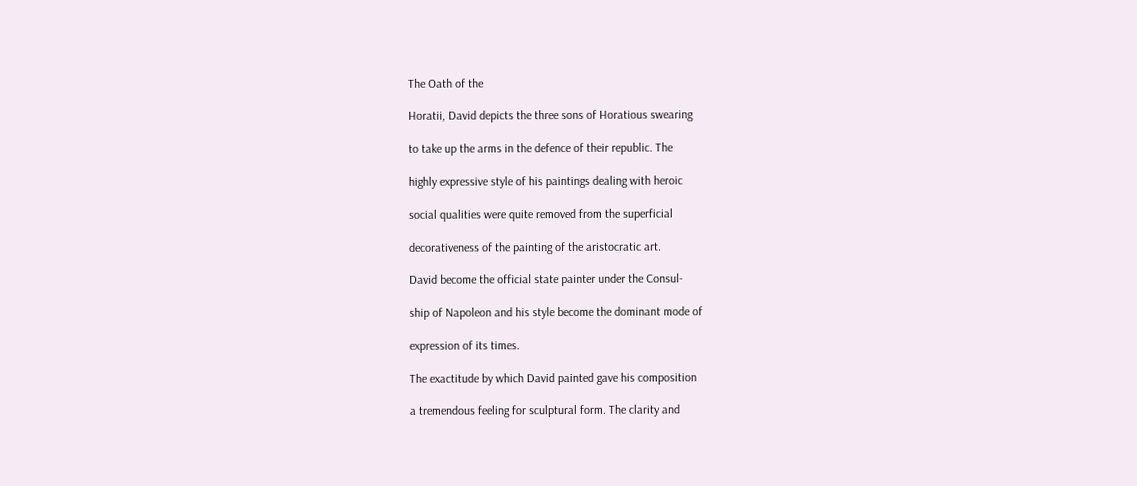The Oath of the

Horatii, David depicts the three sons of Horatious swearing

to take up the arms in the defence of their republic. The

highly expressive style of his paintings dealing with heroic

social qualities were quite removed from the superficial

decorativeness of the painting of the aristocratic art.

David become the official state painter under the Consul-

ship of Napoleon and his style become the dominant mode of

expression of its times.

The exactitude by which David painted gave his composition

a tremendous feeling for sculptural form. The clarity and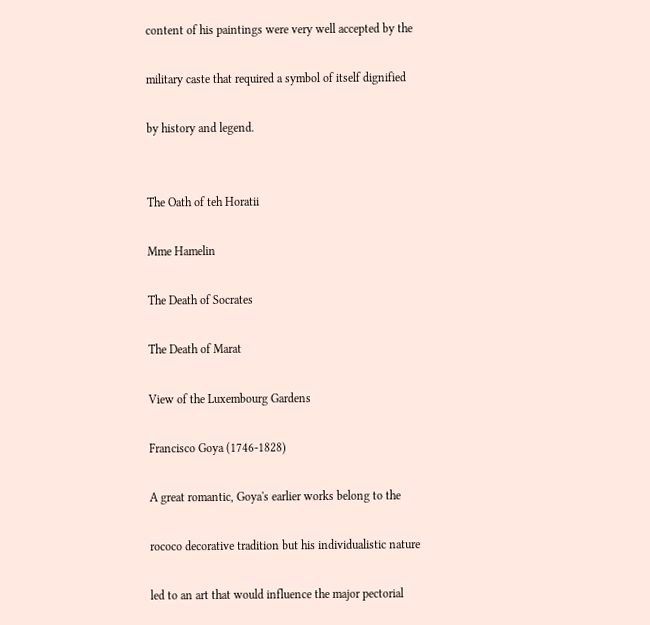content of his paintings were very well accepted by the

military caste that required a symbol of itself dignified

by history and legend.


The Oath of teh Horatii

Mme Hamelin

The Death of Socrates

The Death of Marat

View of the Luxembourg Gardens

Francisco Goya (1746-1828)

A great romantic, Goya's earlier works belong to the

rococo decorative tradition but his individualistic nature

led to an art that would influence the major pectorial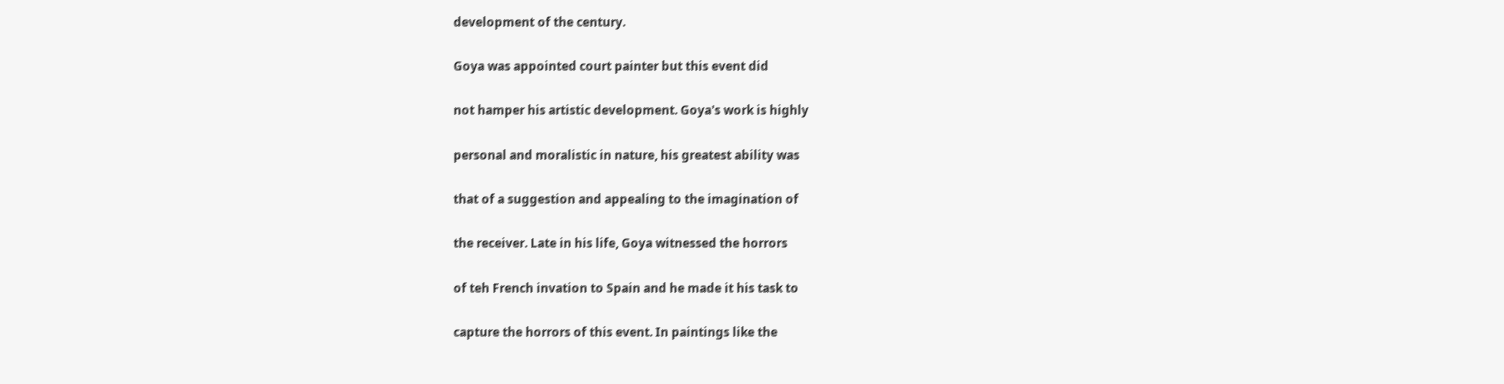development of the century.

Goya was appointed court painter but this event did

not hamper his artistic development. Goya's work is highly

personal and moralistic in nature, his greatest ability was

that of a suggestion and appealing to the imagination of

the receiver. Late in his life, Goya witnessed the horrors

of teh French invation to Spain and he made it his task to

capture the horrors of this event. In paintings like the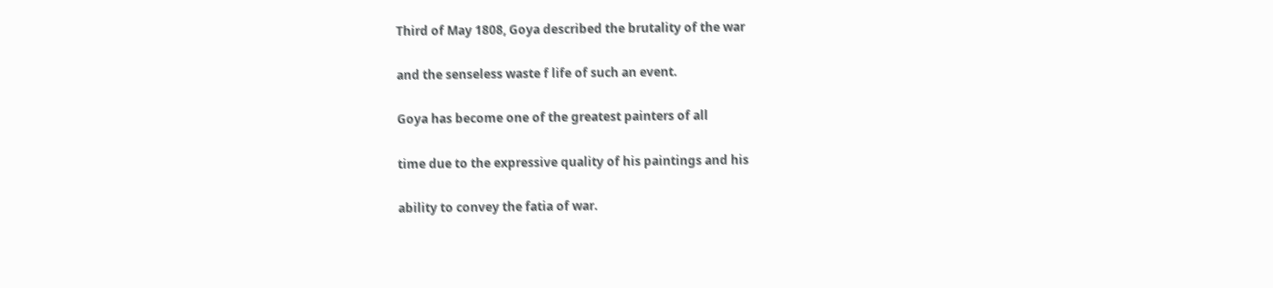Third of May 1808, Goya described the brutality of the war

and the senseless waste f life of such an event.

Goya has become one of the greatest painters of all

time due to the expressive quality of his paintings and his

ability to convey the fatia of war.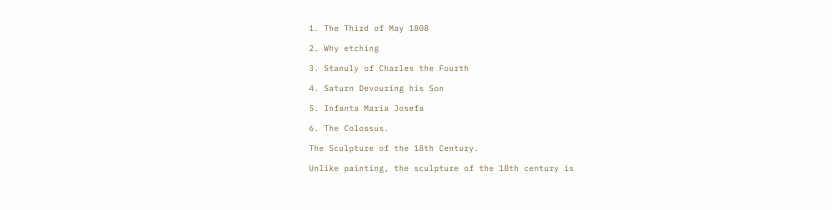1. The Third of May 1808

2. Why etching

3. Stanuly of Charles the Fourth

4. Saturn Devouring his Son

5. Infanta Maria Josefa

6. The Colossus.

The Sculpture of the 18th Century.

Unlike painting, the sculpture of the 18th century is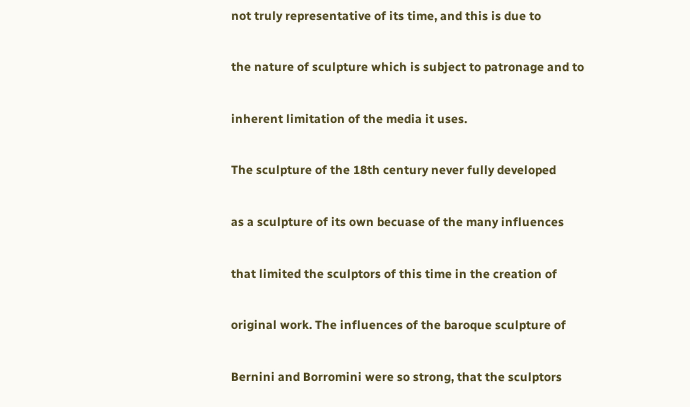not truly representative of its time, and this is due to

the nature of sculpture which is subject to patronage and to

inherent limitation of the media it uses.

The sculpture of the 18th century never fully developed

as a sculpture of its own becuase of the many influences

that limited the sculptors of this time in the creation of

original work. The influences of the baroque sculpture of

Bernini and Borromini were so strong, that the sculptors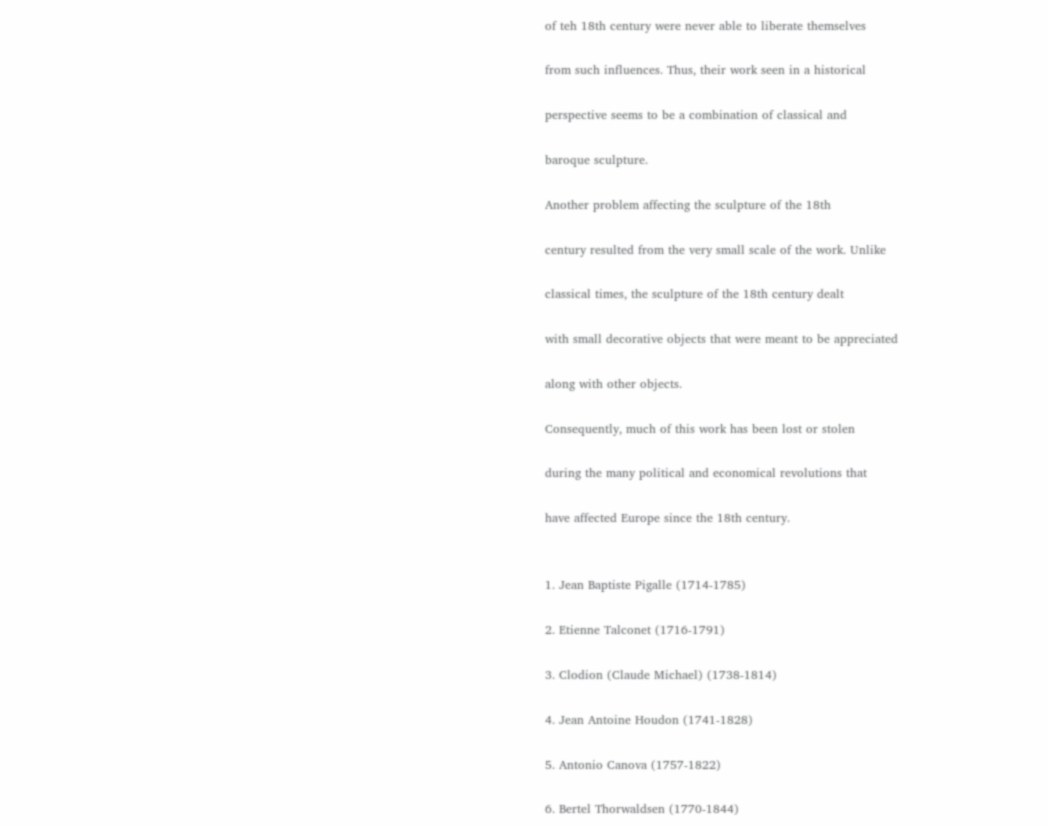of teh 18th century were never able to liberate themselves

from such influences. Thus, their work seen in a historical

perspective seems to be a combination of classical and

baroque sculpture.

Another problem affecting the sculpture of the 18th

century resulted from the very small scale of the work. Unlike

classical times, the sculpture of the 18th century dealt

with small decorative objects that were meant to be appreciated

along with other objects.

Consequently, much of this work has been lost or stolen

during the many political and economical revolutions that

have affected Europe since the 18th century.


1. Jean Baptiste Pigalle (1714-1785)

2. Etienne Talconet (1716-1791)

3. Clodion (Claude Michael) (1738-1814)

4. Jean Antoine Houdon (1741-1828)

5. Antonio Canova (1757-1822)

6. Bertel Thorwaldsen (1770-1844)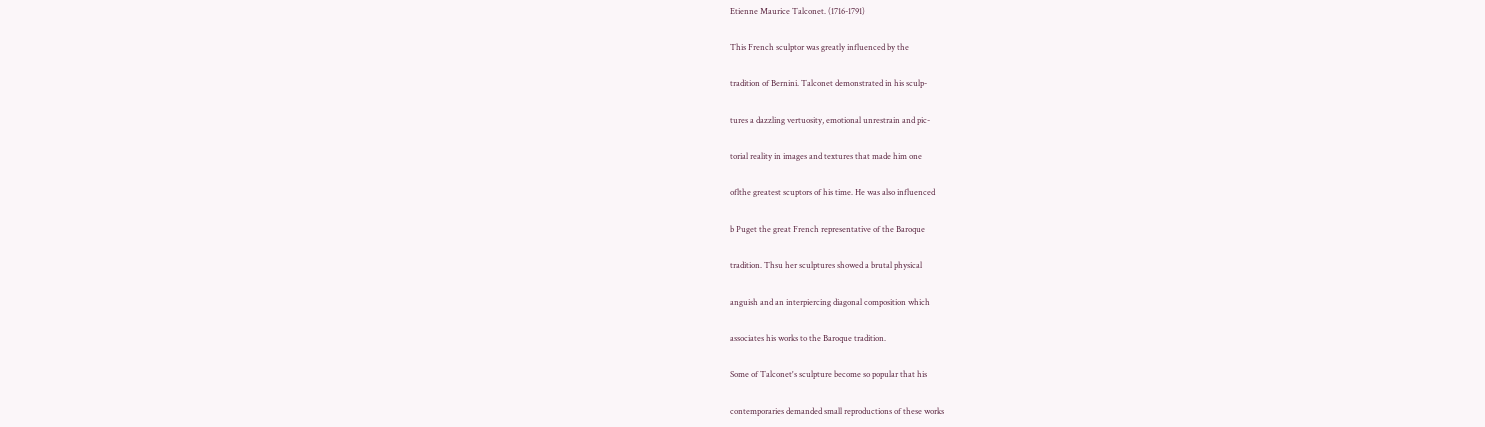Etienne Maurice Talconet. (1716-1791)

This French sculptor was greatly influenced by the

tradition of Bernini. Talconet demonstrated in his sculp-

tures a dazzling vertuosity, emotional unrestrain and pic-

torial reality in images and textures that made him one

oflthe greatest scuptors of his time. He was also influenced

b Puget the great French representative of the Baroque

tradition. Thsu her sculptures showed a brutal physical

anguish and an interpiercing diagonal composition which

associates his works to the Baroque tradition.

Some of Talconet's sculpture become so popular that his

contemporaries demanded small reproductions of these works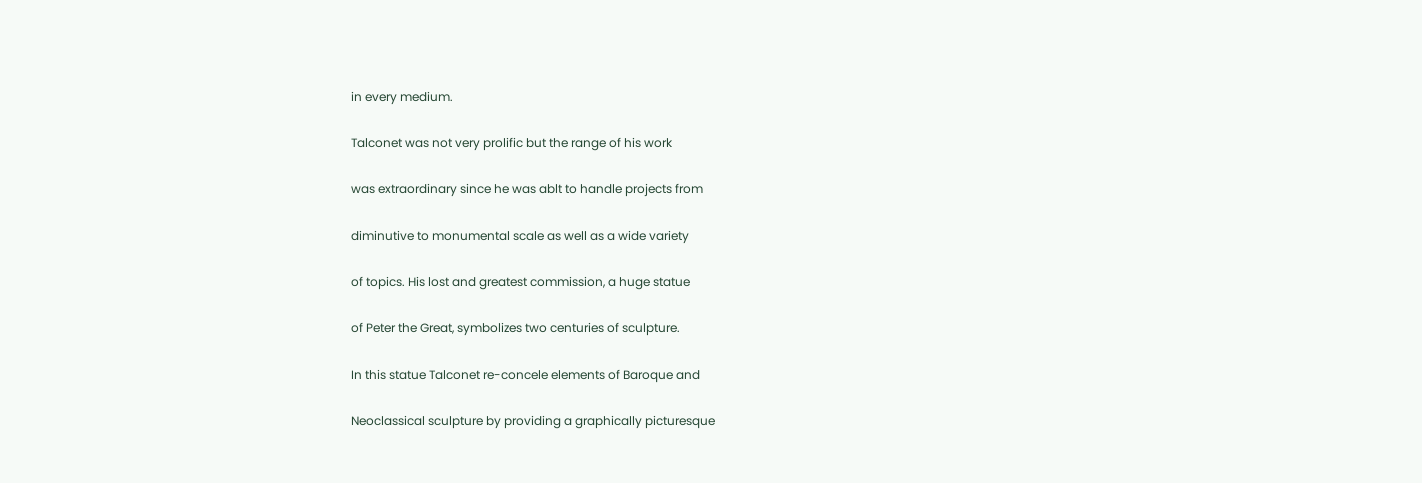in every medium.

Talconet was not very prolific but the range of his work

was extraordinary since he was ablt to handle projects from

diminutive to monumental scale as well as a wide variety

of topics. His lost and greatest commission, a huge statue

of Peter the Great, symbolizes two centuries of sculpture.

In this statue Talconet re-concele elements of Baroque and

Neoclassical sculpture by providing a graphically picturesque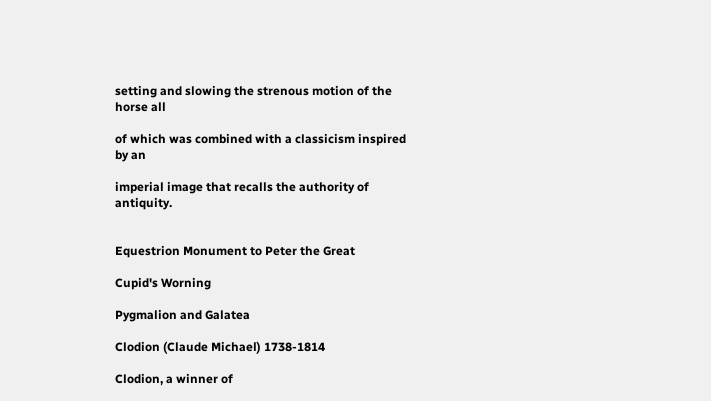setting and slowing the strenous motion of the horse all

of which was combined with a classicism inspired by an

imperial image that recalls the authority of antiquity.


Equestrion Monument to Peter the Great

Cupid's Worning

Pygmalion and Galatea

Clodion (Claude Michael) 1738-1814

Clodion, a winner of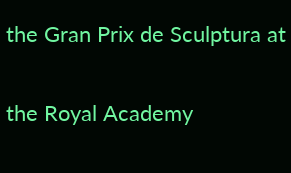the Gran Prix de Sculptura at

the Royal Academy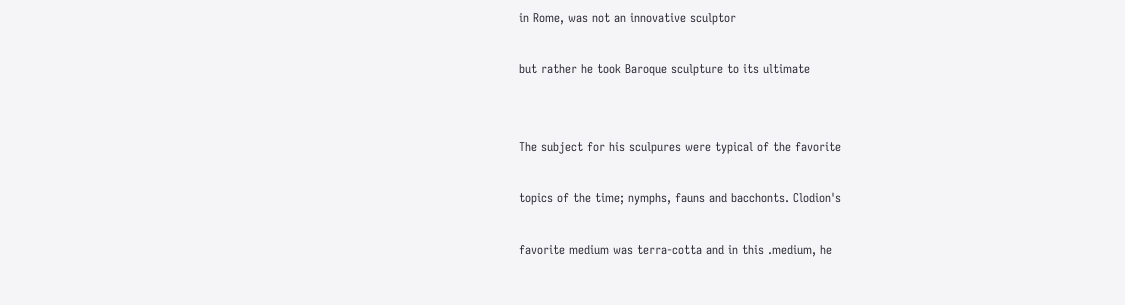in Rome, was not an innovative sculptor

but rather he took Baroque sculpture to its ultimate


The subject for his sculpures were typical of the favorite

topics of the time; nymphs, fauns and bacchonts. Clodion's

favorite medium was terra-cotta and in this .medium, he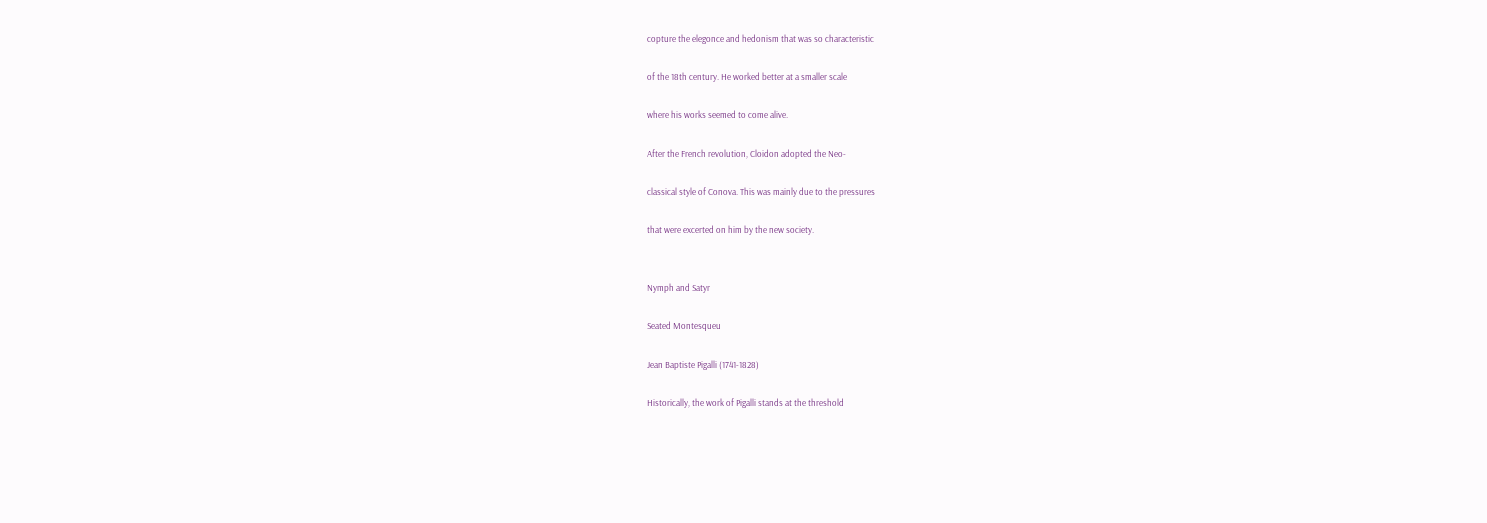copture the elegonce and hedonism that was so characteristic

of the 18th century. He worked better at a smaller scale

where his works seemed to come alive.

After the French revolution, Cloidon adopted the Neo-

classical style of Conova. This was mainly due to the pressures

that were excerted on him by the new society.


Nymph and Satyr

Seated Montesqueu

Jean Baptiste Pigalli (1741-1828)

Historically, the work of Pigalli stands at the threshold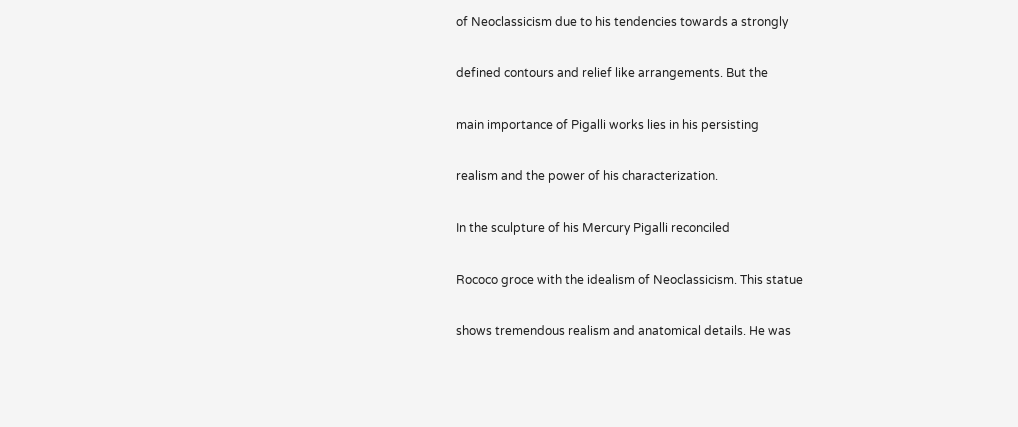of Neoclassicism due to his tendencies towards a strongly

defined contours and relief like arrangements. But the

main importance of Pigalli works lies in his persisting

realism and the power of his characterization.

In the sculpture of his Mercury Pigalli reconciled

Rococo groce with the idealism of Neoclassicism. This statue

shows tremendous realism and anatomical details. He was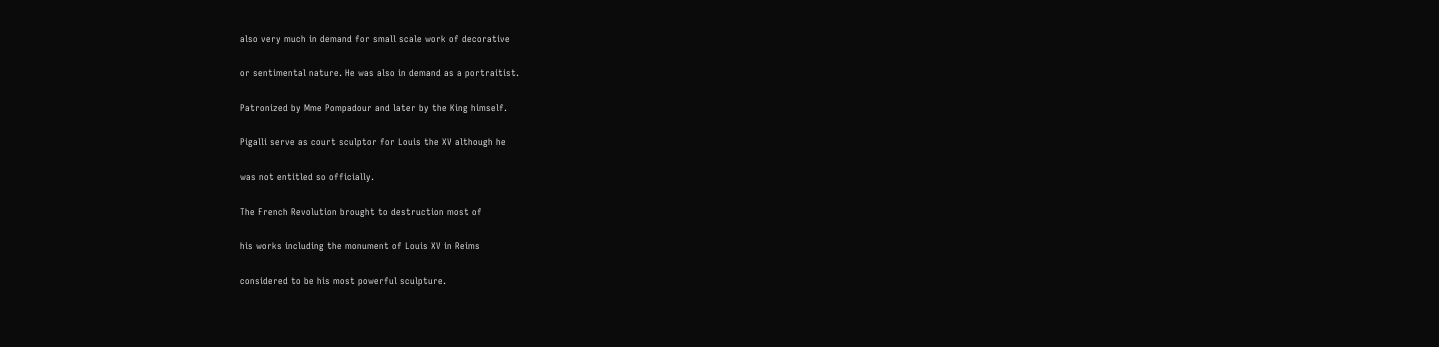also very much in demand for small scale work of decorative

or sentimental nature. He was also in demand as a portraitist.

Patronized by Mme Pompadour and later by the King himself.

Pigalli serve as court sculptor for Louis the XV although he

was not entitled so officially.

The French Revolution brought to destruction most of

his works including the monument of Louis XV in Reims

considered to be his most powerful sculpture.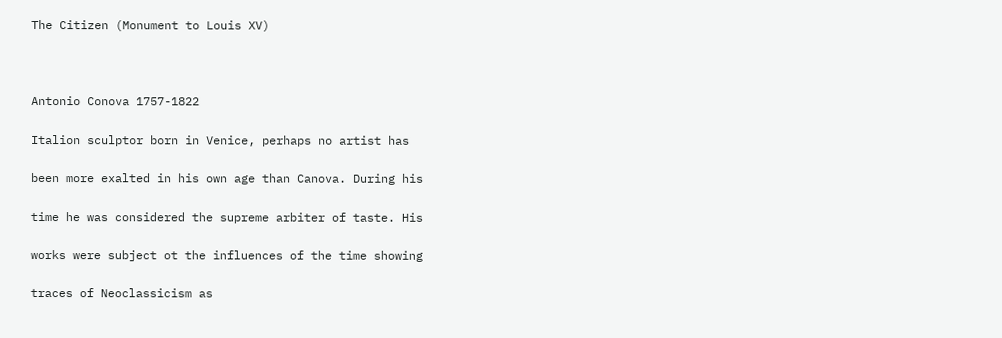The Citizen (Monument to Louis XV)



Antonio Conova 1757-1822

Italion sculptor born in Venice, perhaps no artist has

been more exalted in his own age than Canova. During his

time he was considered the supreme arbiter of taste. His

works were subject ot the influences of the time showing

traces of Neoclassicism as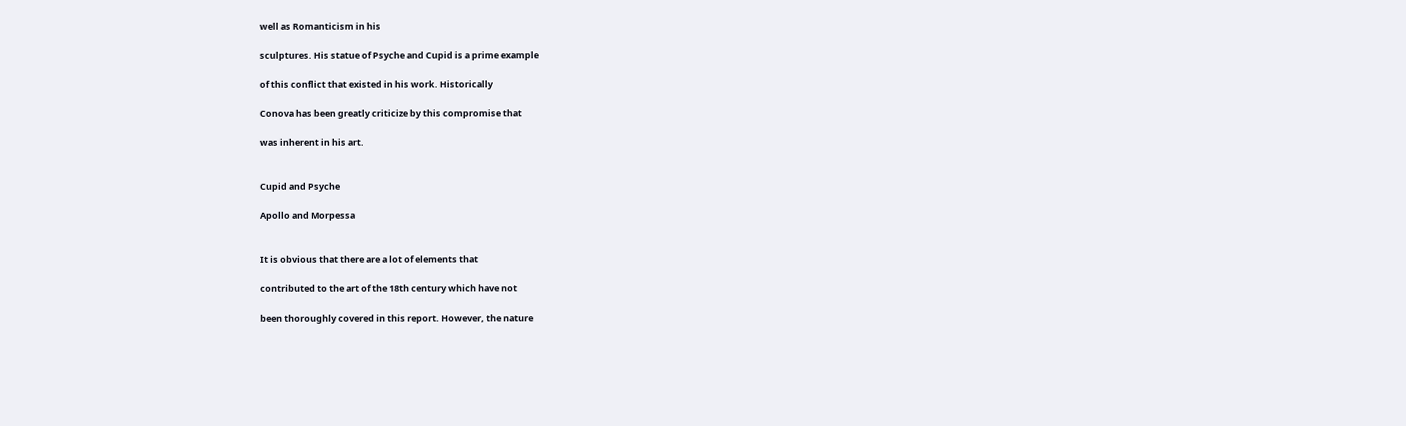well as Romanticism in his

sculptures. His statue of Psyche and Cupid is a prime example

of this conflict that existed in his work. Historically

Conova has been greatly criticize by this compromise that

was inherent in his art.


Cupid and Psyche

Apollo and Morpessa


It is obvious that there are a lot of elements that

contributed to the art of the 18th century which have not

been thoroughly covered in this report. However, the nature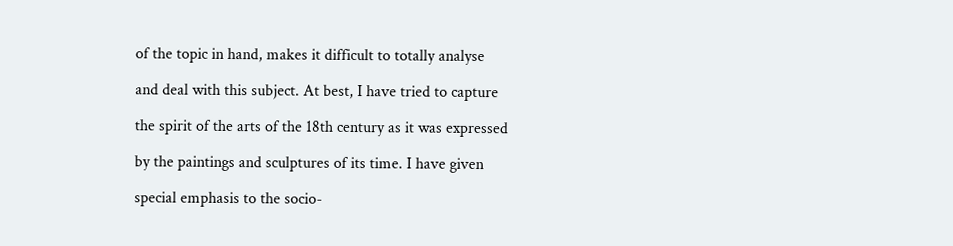of the topic in hand, makes it difficult to totally analyse

and deal with this subject. At best, I have tried to capture

the spirit of the arts of the 18th century as it was expressed

by the paintings and sculptures of its time. I have given

special emphasis to the socio-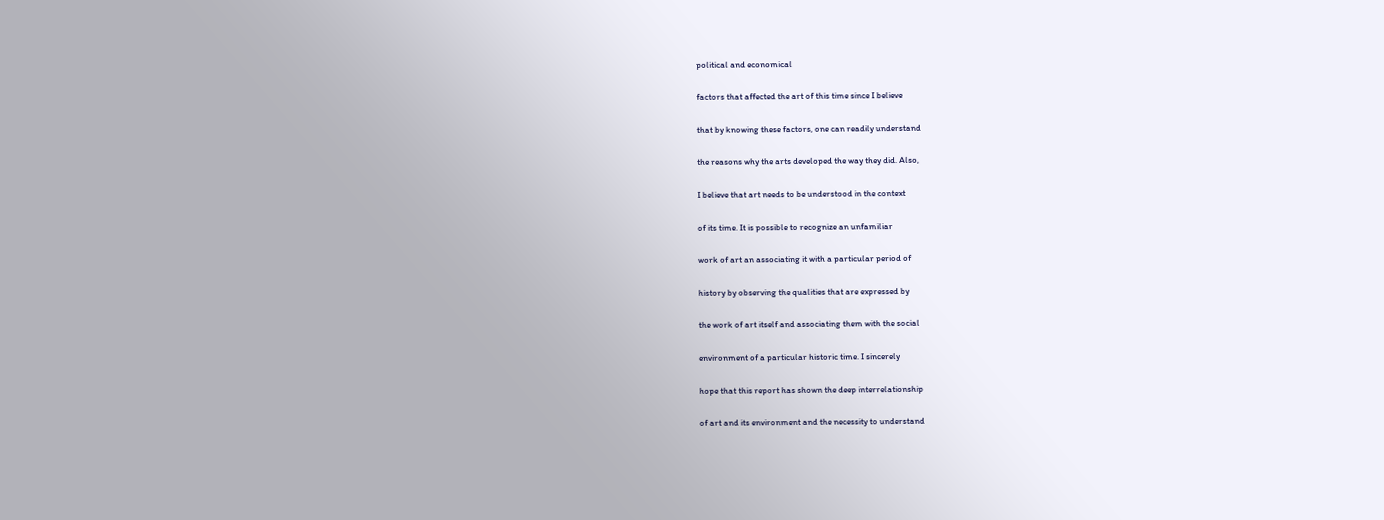political and economical

factors that affected the art of this time since I believe

that by knowing these factors, one can readily understand

the reasons why the arts developed the way they did. Also,

I believe that art needs to be understood in the context

of its time. It is possible to recognize an unfamiliar

work of art an associating it with a particular period of

history by observing the qualities that are expressed by

the work of art itself and associating them with the social

environment of a particular historic time. I sincerely

hope that this report has shown the deep interrelationship

of art and its environment and the necessity to understand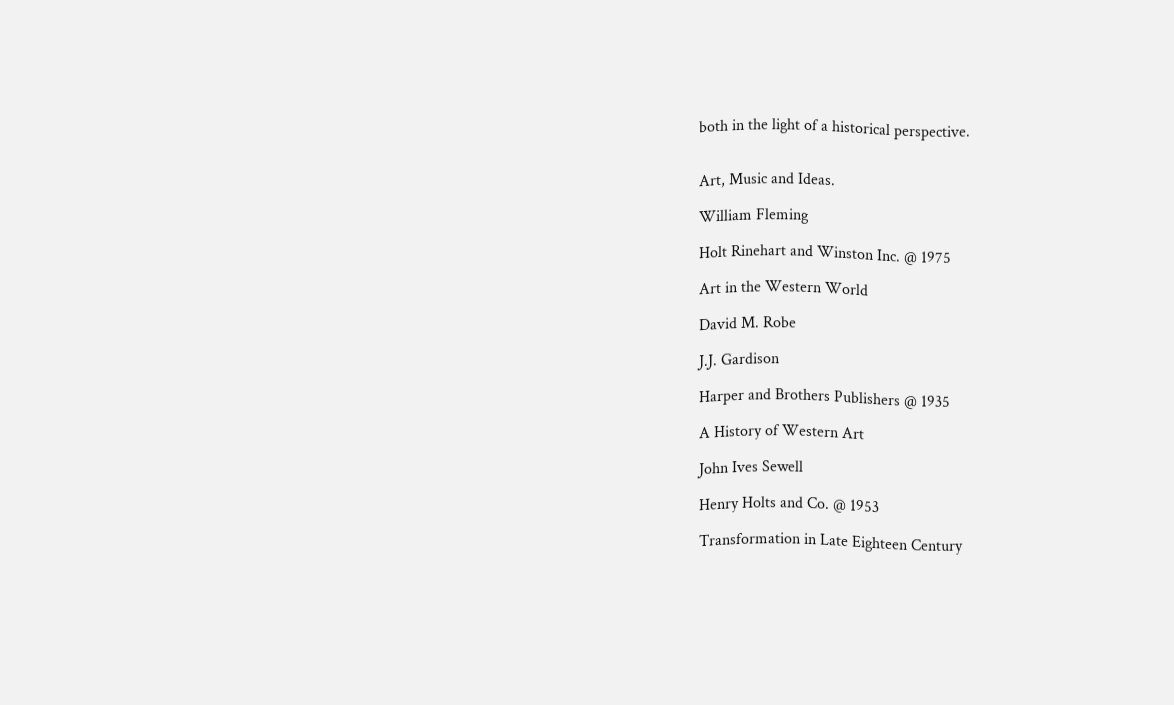both in the light of a historical perspective.


Art, Music and Ideas.

William Fleming

Holt Rinehart and Winston Inc. @ 1975

Art in the Western World

David M. Robe

J.J. Gardison

Harper and Brothers Publishers @ 1935

A History of Western Art

John Ives Sewell

Henry Holts and Co. @ 1953

Transformation in Late Eighteen Century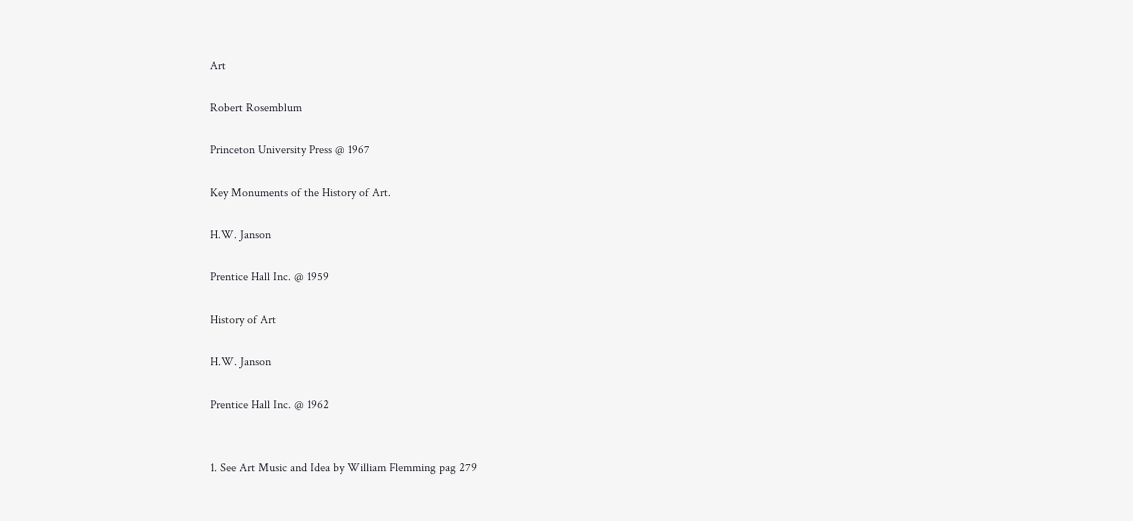Art

Robert Rosemblum

Princeton University Press @ 1967

Key Monuments of the History of Art.

H.W. Janson

Prentice Hall Inc. @ 1959

History of Art

H.W. Janson

Prentice Hall Inc. @ 1962


1. See Art Music and Idea by William Flemming pag 279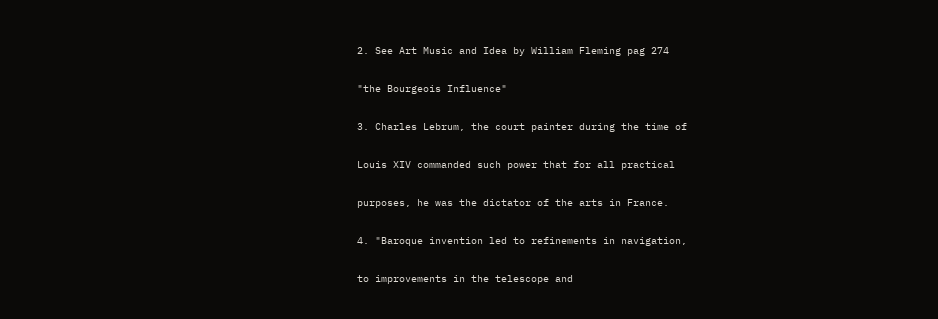2. See Art Music and Idea by William Fleming pag 274

"the Bourgeois Influence"

3. Charles Lebrum, the court painter during the time of

Louis XIV commanded such power that for all practical

purposes, he was the dictator of the arts in France.

4. "Baroque invention led to refinements in navigation,

to improvements in the telescope and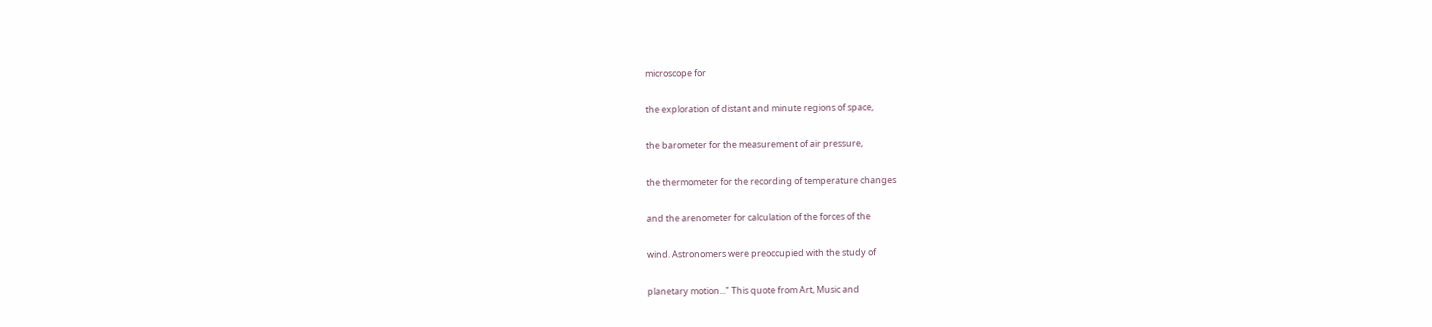microscope for

the exploration of distant and minute regions of space,

the barometer for the measurement of air pressure,

the thermometer for the recording of temperature changes

and the arenometer for calculation of the forces of the

wind. Astronomers were preoccupied with the study of

planetary motion..." This quote from Art, Music and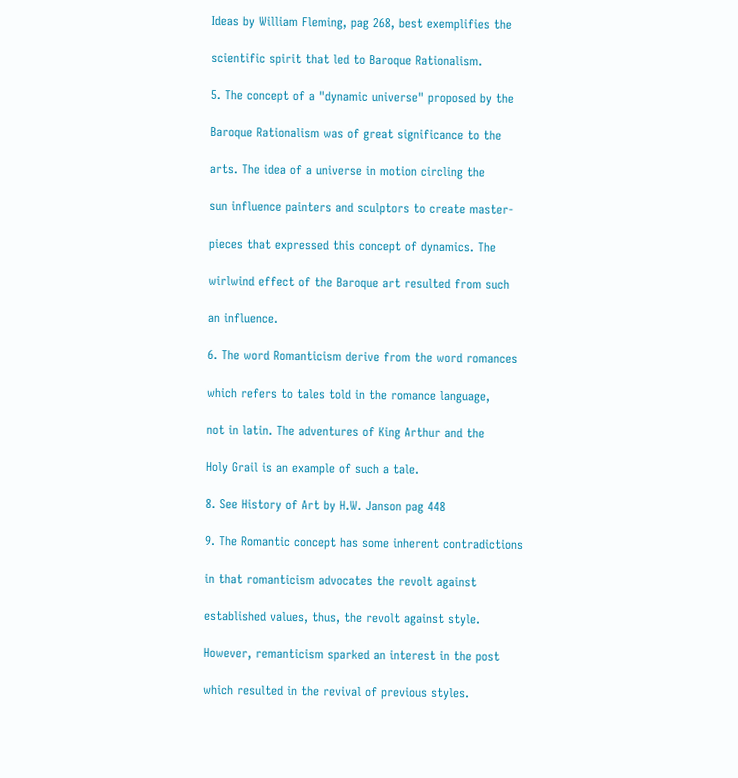Ideas by William Fleming, pag 268, best exemplifies the

scientific spirit that led to Baroque Rationalism.

5. The concept of a "dynamic universe" proposed by the

Baroque Rationalism was of great significance to the

arts. The idea of a universe in motion circling the

sun influence painters and sculptors to create master-

pieces that expressed this concept of dynamics. The

wirlwind effect of the Baroque art resulted from such

an influence.

6. The word Romanticism derive from the word romances

which refers to tales told in the romance language,

not in latin. The adventures of King Arthur and the

Holy Grail is an example of such a tale.

8. See History of Art by H.W. Janson pag 448

9. The Romantic concept has some inherent contradictions

in that romanticism advocates the revolt against

established values, thus, the revolt against style.

However, remanticism sparked an interest in the post

which resulted in the revival of previous styles.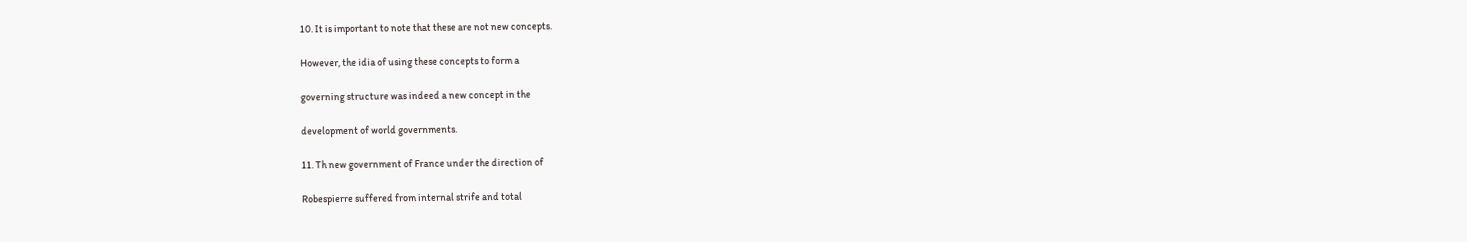10. It is important to note that these are not new concepts.

However, the idia of using these concepts to form a

governing structure was indeed a new concept in the

development of world governments.

11. Th new government of France under the direction of

Robespierre suffered from internal strife and total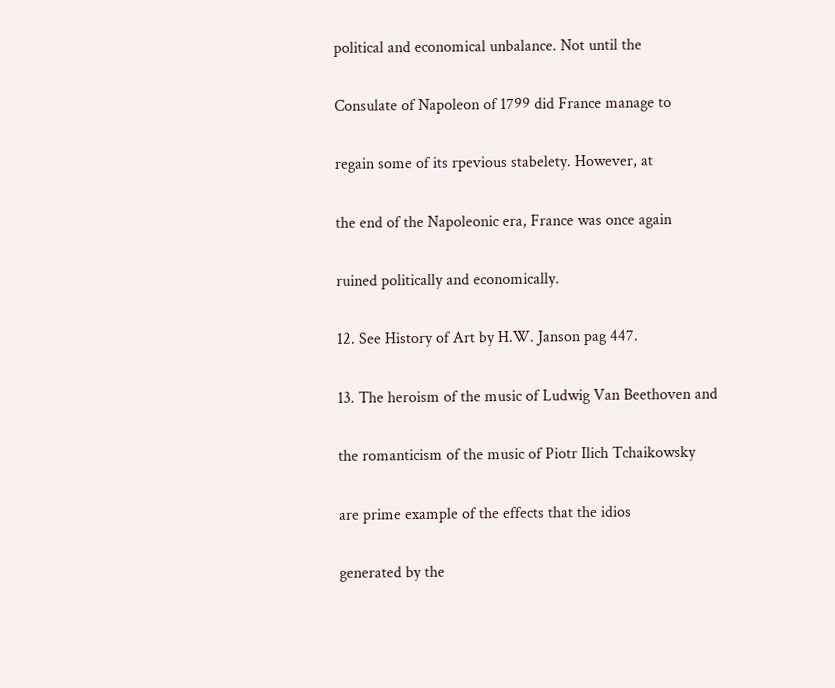political and economical unbalance. Not until the

Consulate of Napoleon of 1799 did France manage to

regain some of its rpevious stabelety. However, at

the end of the Napoleonic era, France was once again

ruined politically and economically.

12. See History of Art by H.W. Janson pag 447.

13. The heroism of the music of Ludwig Van Beethoven and

the romanticism of the music of Piotr Ilich Tchaikowsky

are prime example of the effects that the idios

generated by the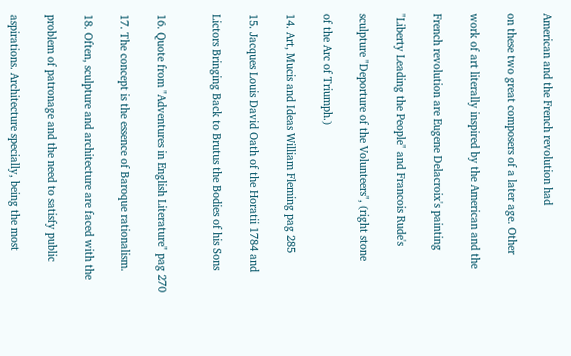American and the French revolution had

on these two great composers of a later age. Other

work of art literally inspired by the American and the

French revolution are Eugene Delacroix's painting

"Liberty Leading the People" and Francois Rude's

sculpture "Deporture of the Volunteers", (right stone

of the Arc of Triumph.)

14. Art, Mucis and Ideas William Fleming pag 285

15. Jacques Louis David Oath of the Horatii 1784 and

Lictors Bringing Back to Brutus the Bodies of his Sons


16. Quote from "Adventures in English Literature" pag 270

17. The concept is the essence of Baroque rationalism.

18. Often, sculpture and architecture are faced with the

problem of patronage and the need to satisfy public

aspirations. Architecture specially, being the most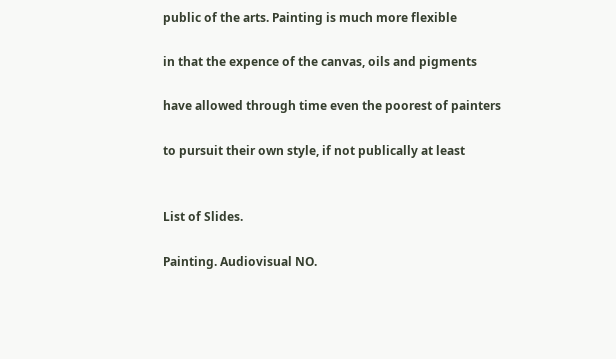public of the arts. Painting is much more flexible

in that the expence of the canvas, oils and pigments

have allowed through time even the poorest of painters

to pursuit their own style, if not publically at least


List of Slides.

Painting. Audiovisual NO.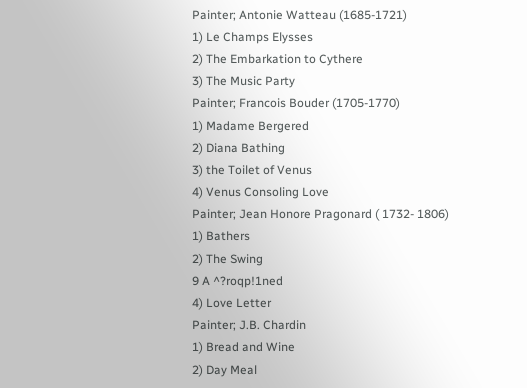Painter; Antonie Watteau (1685-1721)
1) Le Champs Elysses
2) The Embarkation to Cythere
3) The Music Party
Painter; Francois Bouder (1705-1770)
1) Madame Bergered
2) Diana Bathing
3) the Toilet of Venus
4) Venus Consoling Love
Painter; Jean Honore Pragonard ( 1732- 1806)
1) Bathers
2) The Swing
9 A ^?roqp!1ned
4) Love Letter
Painter; J.B. Chardin
1) Bread and Wine
2) Day Meal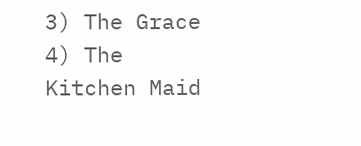3) The Grace
4) The Kitchen Maid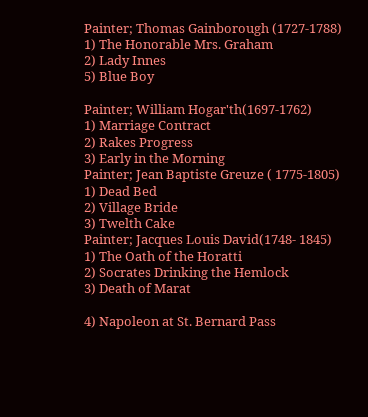Painter; Thomas Gainborough (1727-1788)
1) The Honorable Mrs. Graham
2) Lady Innes
5) Blue Boy

Painter; William Hogar'th(1697-1762)
1) Marriage Contract
2) Rakes Progress
3) Early in the Morning
Painter; Jean Baptiste Greuze ( 1775-1805)
1) Dead Bed
2) Village Bride
3) Twelth Cake
Painter; Jacques Louis David(1748- 1845)
1) The Oath of the Horatti
2) Socrates Drinking the Hemlock
3) Death of Marat

4) Napoleon at St. Bernard Pass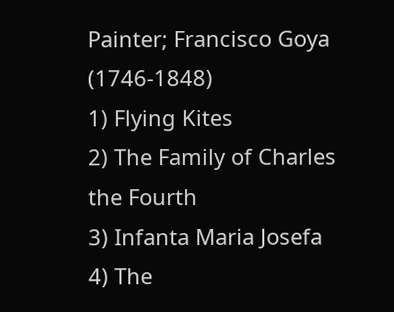Painter; Francisco Goya (1746-1848)
1) Flying Kites
2) The Family of Charles the Fourth
3) Infanta Maria Josefa
4) The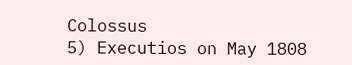Colossus
5) Executios on May 1808